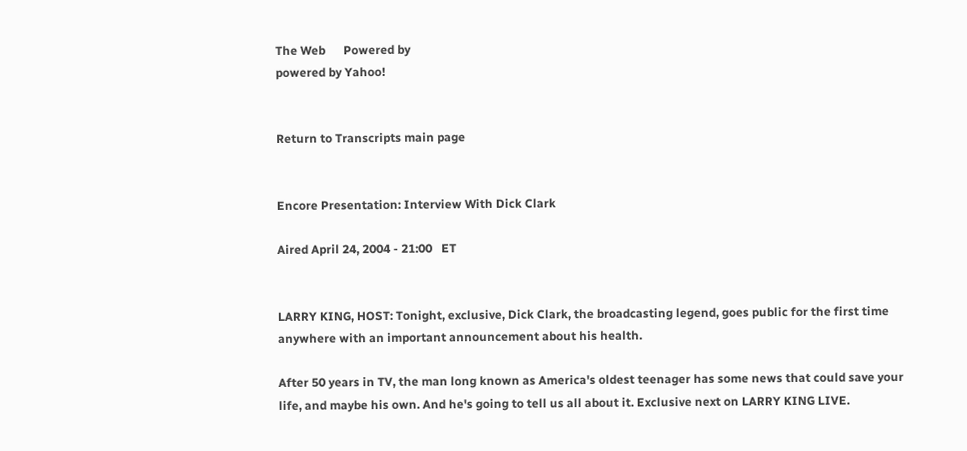The Web      Powered by
powered by Yahoo!


Return to Transcripts main page


Encore Presentation: Interview With Dick Clark

Aired April 24, 2004 - 21:00   ET


LARRY KING, HOST: Tonight, exclusive, Dick Clark, the broadcasting legend, goes public for the first time anywhere with an important announcement about his health.

After 50 years in TV, the man long known as America's oldest teenager has some news that could save your life, and maybe his own. And he's going to tell us all about it. Exclusive next on LARRY KING LIVE.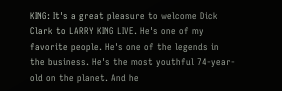KING: It's a great pleasure to welcome Dick Clark to LARRY KING LIVE. He's one of my favorite people. He's one of the legends in the business. He's the most youthful 74-year-old on the planet. And he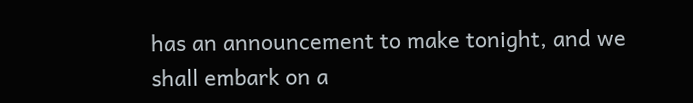has an announcement to make tonight, and we shall embark on a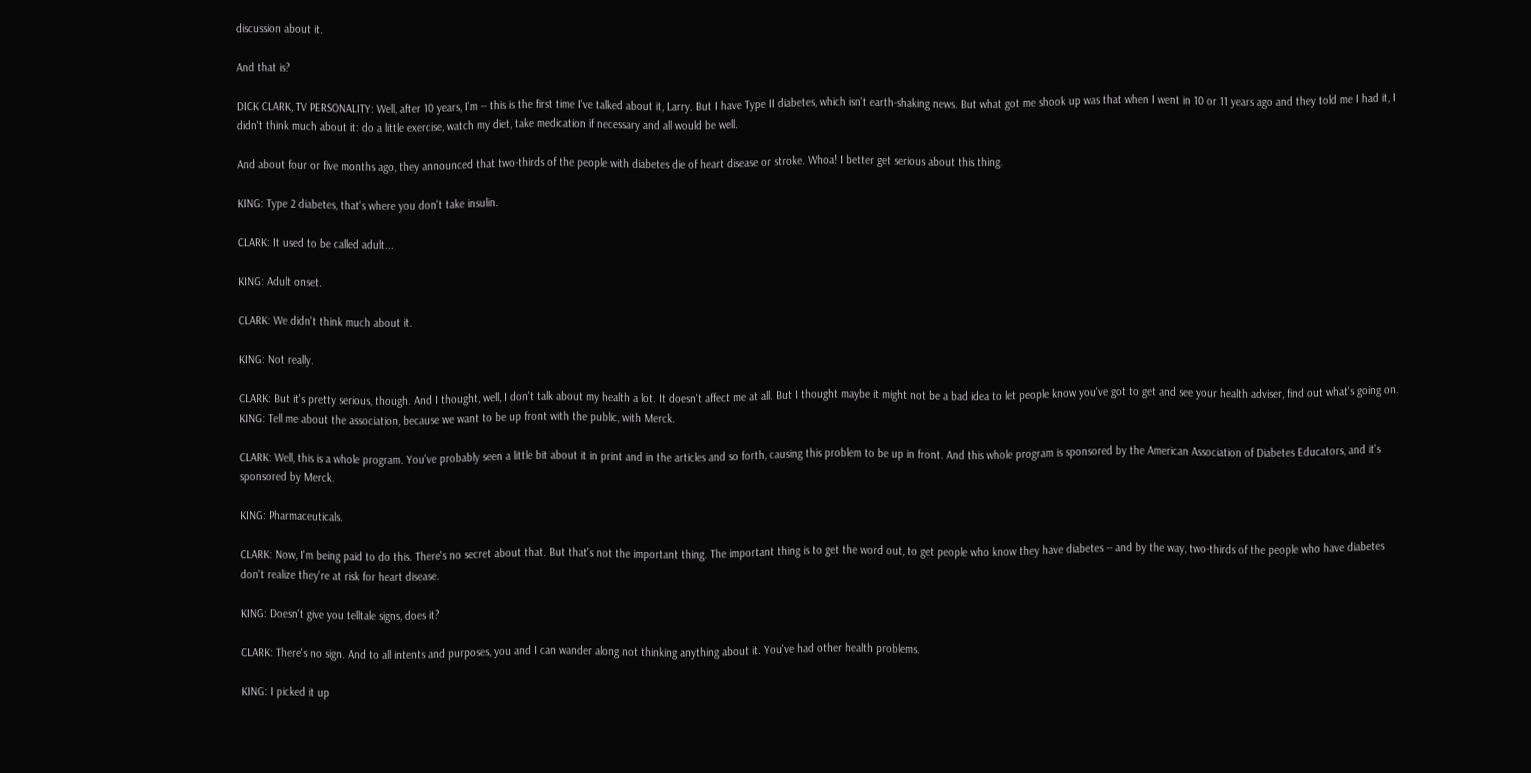discussion about it.

And that is?

DICK CLARK, TV PERSONALITY: Well, after 10 years, I'm -- this is the first time I've talked about it, Larry. But I have Type II diabetes, which isn't earth-shaking news. But what got me shook up was that when I went in 10 or 11 years ago and they told me I had it, I didn't think much about it: do a little exercise, watch my diet, take medication if necessary and all would be well.

And about four or five months ago, they announced that two-thirds of the people with diabetes die of heart disease or stroke. Whoa! I better get serious about this thing.

KING: Type 2 diabetes, that's where you don't take insulin.

CLARK: It used to be called adult...

KING: Adult onset.

CLARK: We didn't think much about it.

KING: Not really.

CLARK: But it's pretty serious, though. And I thought, well, I don't talk about my health a lot. It doesn't affect me at all. But I thought maybe it might not be a bad idea to let people know you've got to get and see your health adviser, find out what's going on. KING: Tell me about the association, because we want to be up front with the public, with Merck.

CLARK: Well, this is a whole program. You've probably seen a little bit about it in print and in the articles and so forth, causing this problem to be up in front. And this whole program is sponsored by the American Association of Diabetes Educators, and it's sponsored by Merck.

KING: Pharmaceuticals.

CLARK: Now, I'm being paid to do this. There's no secret about that. But that's not the important thing. The important thing is to get the word out, to get people who know they have diabetes -- and by the way, two-thirds of the people who have diabetes don't realize they're at risk for heart disease.

KING: Doesn't give you telltale signs, does it?

CLARK: There's no sign. And to all intents and purposes, you and I can wander along not thinking anything about it. You've had other health problems.

KING: I picked it up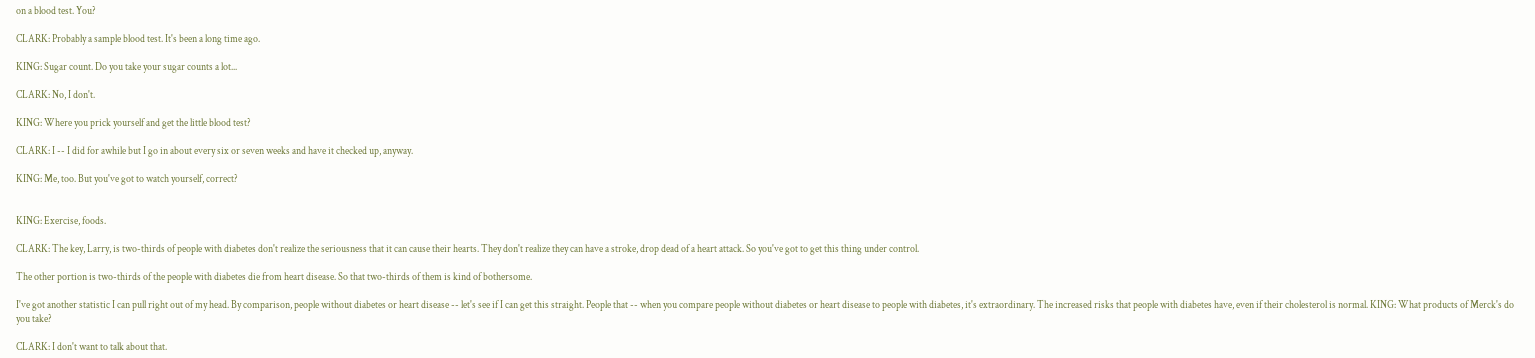on a blood test. You?

CLARK: Probably a sample blood test. It's been a long time ago.

KING: Sugar count. Do you take your sugar counts a lot...

CLARK: No, I don't.

KING: Where you prick yourself and get the little blood test?

CLARK: I -- I did for awhile but I go in about every six or seven weeks and have it checked up, anyway.

KING: Me, too. But you've got to watch yourself, correct?


KING: Exercise, foods.

CLARK: The key, Larry, is two-thirds of people with diabetes don't realize the seriousness that it can cause their hearts. They don't realize they can have a stroke, drop dead of a heart attack. So you've got to get this thing under control.

The other portion is two-thirds of the people with diabetes die from heart disease. So that two-thirds of them is kind of bothersome.

I've got another statistic I can pull right out of my head. By comparison, people without diabetes or heart disease -- let's see if I can get this straight. People that -- when you compare people without diabetes or heart disease to people with diabetes, it's extraordinary. The increased risks that people with diabetes have, even if their cholesterol is normal. KING: What products of Merck's do you take?

CLARK: I don't want to talk about that.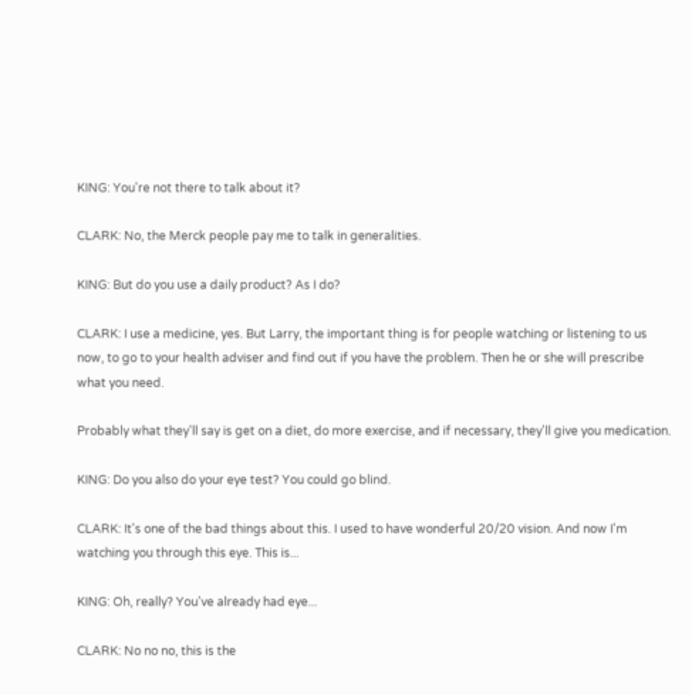KING: You're not there to talk about it?

CLARK: No, the Merck people pay me to talk in generalities.

KING: But do you use a daily product? As I do?

CLARK: I use a medicine, yes. But Larry, the important thing is for people watching or listening to us now, to go to your health adviser and find out if you have the problem. Then he or she will prescribe what you need.

Probably what they'll say is get on a diet, do more exercise, and if necessary, they'll give you medication.

KING: Do you also do your eye test? You could go blind.

CLARK: It's one of the bad things about this. I used to have wonderful 20/20 vision. And now I'm watching you through this eye. This is...

KING: Oh, really? You've already had eye...

CLARK: No no no, this is the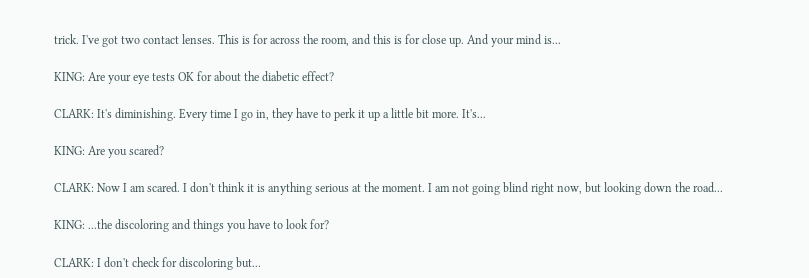trick. I've got two contact lenses. This is for across the room, and this is for close up. And your mind is...

KING: Are your eye tests OK for about the diabetic effect?

CLARK: It's diminishing. Every time I go in, they have to perk it up a little bit more. It's...

KING: Are you scared?

CLARK: Now I am scared. I don't think it is anything serious at the moment. I am not going blind right now, but looking down the road...

KING: ...the discoloring and things you have to look for?

CLARK: I don't check for discoloring but...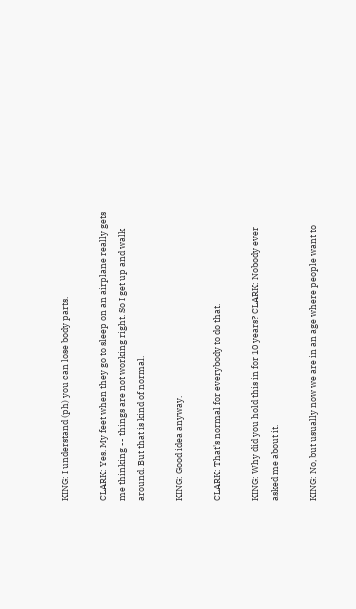KING: I understand (ph) you can lose body parts.

CLARK: Yes. My feet when they go to sleep on an airplane really gets me thinking -- things are not working right. So I get up and walk around. But that is kind of normal.

KING: Good idea anyway.

CLARK: That's normal for everybody to do that.

KING: Why did you hold this in for 10 years? CLARK: Nobody ever asked me about it.

KING: No, but usually now we are in an age where people want to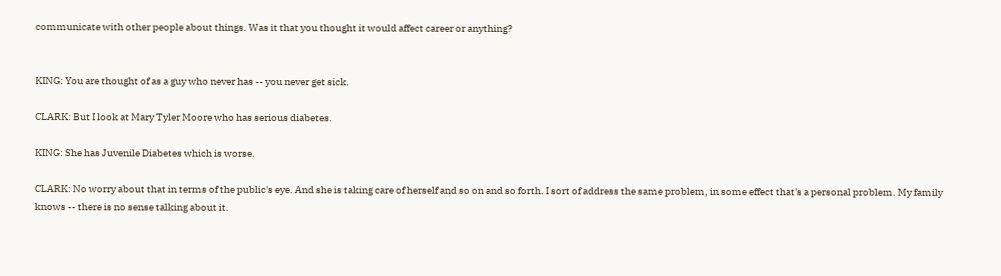communicate with other people about things. Was it that you thought it would affect career or anything?


KING: You are thought of as a guy who never has -- you never get sick.

CLARK: But I look at Mary Tyler Moore who has serious diabetes.

KING: She has Juvenile Diabetes which is worse.

CLARK: No worry about that in terms of the public's eye. And she is taking care of herself and so on and so forth. I sort of address the same problem, in some effect that's a personal problem. My family knows -- there is no sense talking about it.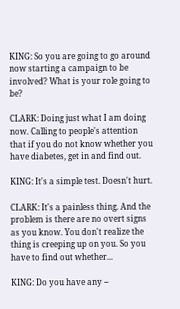KING: So you are going to go around now starting a campaign to be involved? What is your role going to be?

CLARK: Doing just what I am doing now. Calling to people's attention that if you do not know whether you have diabetes, get in and find out.

KING: It's a simple test. Doesn't hurt.

CLARK: It's a painless thing. And the problem is there are no overt signs as you know. You don't realize the thing is creeping up on you. So you have to find out whether...

KING: Do you have any --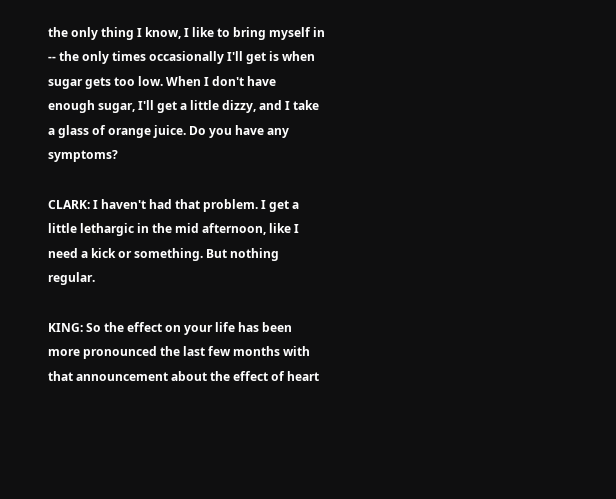the only thing I know, I like to bring myself in -- the only times occasionally I'll get is when sugar gets too low. When I don't have enough sugar, I'll get a little dizzy, and I take a glass of orange juice. Do you have any symptoms?

CLARK: I haven't had that problem. I get a little lethargic in the mid afternoon, like I need a kick or something. But nothing regular.

KING: So the effect on your life has been more pronounced the last few months with that announcement about the effect of heart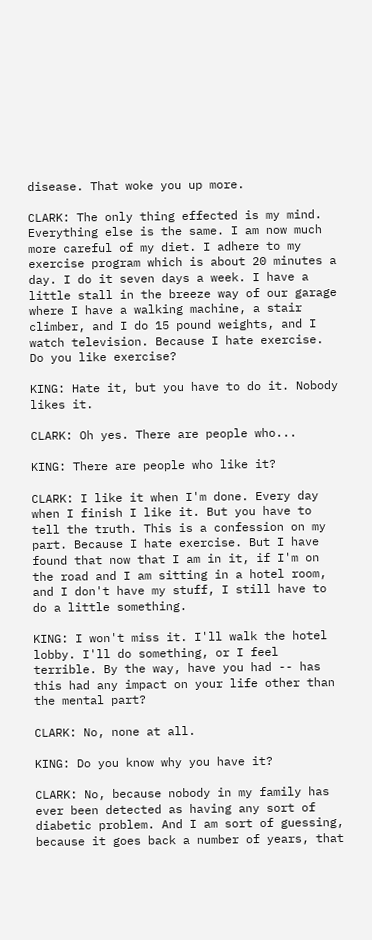disease. That woke you up more.

CLARK: The only thing effected is my mind. Everything else is the same. I am now much more careful of my diet. I adhere to my exercise program which is about 20 minutes a day. I do it seven days a week. I have a little stall in the breeze way of our garage where I have a walking machine, a stair climber, and I do 15 pound weights, and I watch television. Because I hate exercise. Do you like exercise?

KING: Hate it, but you have to do it. Nobody likes it.

CLARK: Oh yes. There are people who...

KING: There are people who like it?

CLARK: I like it when I'm done. Every day when I finish I like it. But you have to tell the truth. This is a confession on my part. Because I hate exercise. But I have found that now that I am in it, if I'm on the road and I am sitting in a hotel room, and I don't have my stuff, I still have to do a little something.

KING: I won't miss it. I'll walk the hotel lobby. I'll do something, or I feel terrible. By the way, have you had -- has this had any impact on your life other than the mental part?

CLARK: No, none at all.

KING: Do you know why you have it?

CLARK: No, because nobody in my family has ever been detected as having any sort of diabetic problem. And I am sort of guessing, because it goes back a number of years, that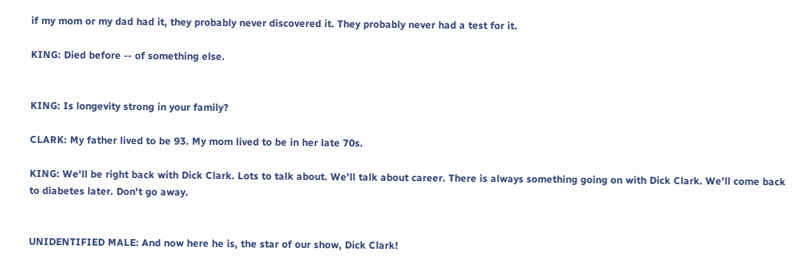if my mom or my dad had it, they probably never discovered it. They probably never had a test for it.

KING: Died before -- of something else.


KING: Is longevity strong in your family?

CLARK: My father lived to be 93. My mom lived to be in her late 70s.

KING: We'll be right back with Dick Clark. Lots to talk about. We'll talk about career. There is always something going on with Dick Clark. We'll come back to diabetes later. Don't go away.


UNIDENTIFIED MALE: And now here he is, the star of our show, Dick Clark!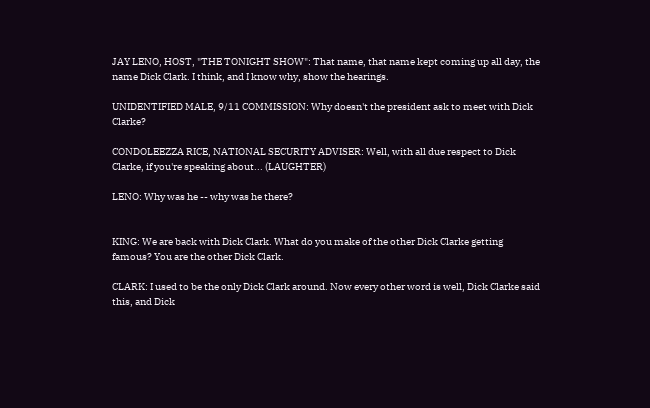JAY LENO, HOST, "THE TONIGHT SHOW": That name, that name kept coming up all day, the name Dick Clark. I think, and I know why, show the hearings.

UNIDENTIFIED MALE, 9/11 COMMISSION: Why doesn't the president ask to meet with Dick Clarke?

CONDOLEEZZA RICE, NATIONAL SECURITY ADVISER: Well, with all due respect to Dick Clarke, if you're speaking about... (LAUGHTER)

LENO: Why was he -- why was he there?


KING: We are back with Dick Clark. What do you make of the other Dick Clarke getting famous? You are the other Dick Clark.

CLARK: I used to be the only Dick Clark around. Now every other word is well, Dick Clarke said this, and Dick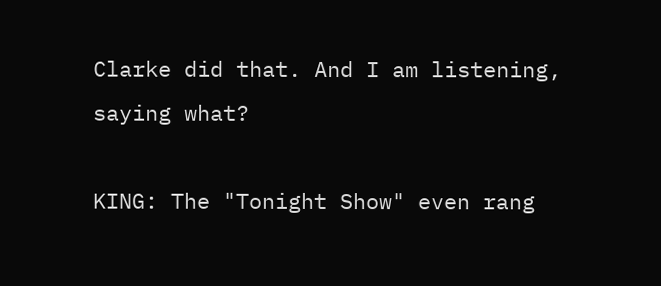Clarke did that. And I am listening, saying what?

KING: The "Tonight Show" even rang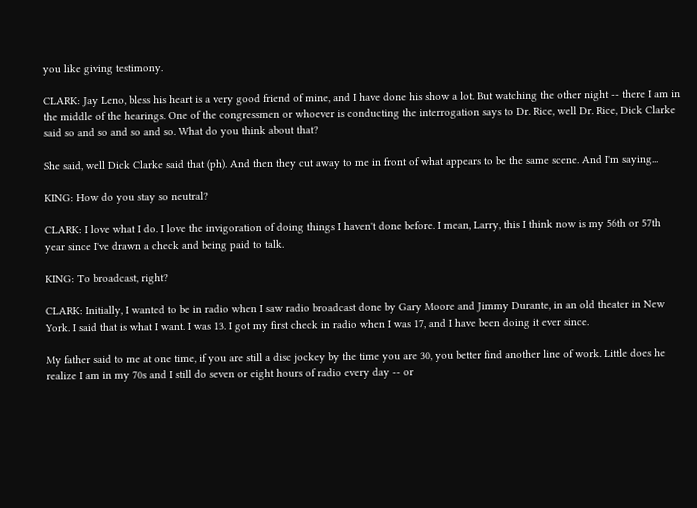you like giving testimony.

CLARK: Jay Leno, bless his heart is a very good friend of mine, and I have done his show a lot. But watching the other night -- there I am in the middle of the hearings. One of the congressmen or whoever is conducting the interrogation says to Dr. Rice, well Dr. Rice, Dick Clarke said so and so and so and so. What do you think about that?

She said, well Dick Clarke said that (ph). And then they cut away to me in front of what appears to be the same scene. And I'm saying...

KING: How do you stay so neutral?

CLARK: I love what I do. I love the invigoration of doing things I haven't done before. I mean, Larry, this I think now is my 56th or 57th year since I've drawn a check and being paid to talk.

KING: To broadcast, right?

CLARK: Initially, I wanted to be in radio when I saw radio broadcast done by Gary Moore and Jimmy Durante, in an old theater in New York. I said that is what I want. I was 13. I got my first check in radio when I was 17, and I have been doing it ever since.

My father said to me at one time, if you are still a disc jockey by the time you are 30, you better find another line of work. Little does he realize I am in my 70s and I still do seven or eight hours of radio every day -- or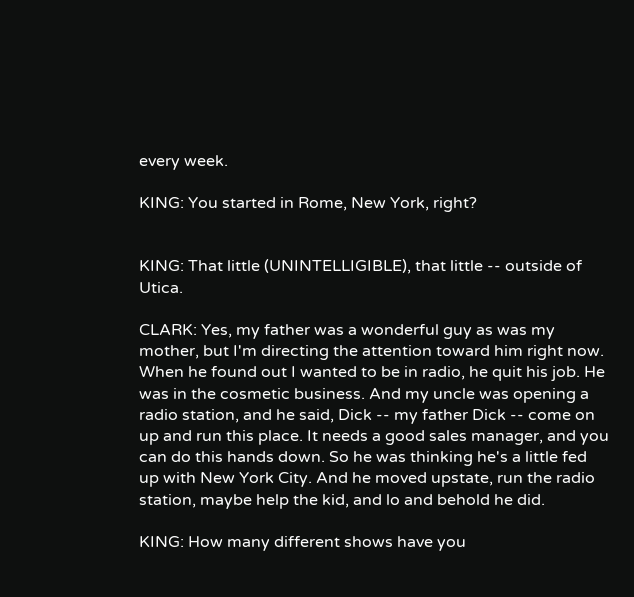every week.

KING: You started in Rome, New York, right?


KING: That little (UNINTELLIGIBLE), that little -- outside of Utica.

CLARK: Yes, my father was a wonderful guy as was my mother, but I'm directing the attention toward him right now. When he found out I wanted to be in radio, he quit his job. He was in the cosmetic business. And my uncle was opening a radio station, and he said, Dick -- my father Dick -- come on up and run this place. It needs a good sales manager, and you can do this hands down. So he was thinking he's a little fed up with New York City. And he moved upstate, run the radio station, maybe help the kid, and lo and behold he did.

KING: How many different shows have you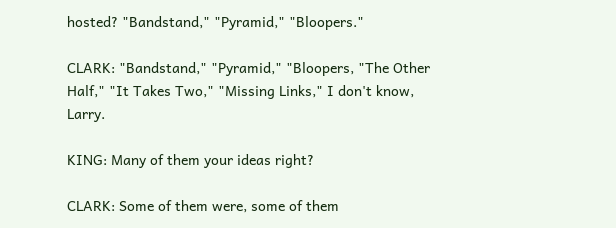hosted? "Bandstand," "Pyramid," "Bloopers."

CLARK: "Bandstand," "Pyramid," "Bloopers, "The Other Half," "It Takes Two," "Missing Links," I don't know, Larry.

KING: Many of them your ideas right?

CLARK: Some of them were, some of them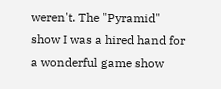weren't. The "Pyramid" show I was a hired hand for a wonderful game show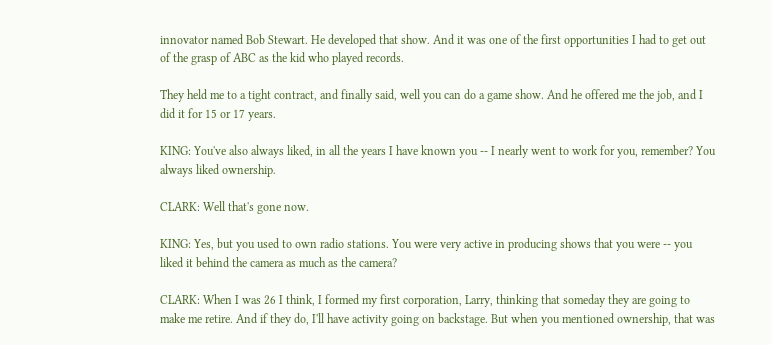innovator named Bob Stewart. He developed that show. And it was one of the first opportunities I had to get out of the grasp of ABC as the kid who played records.

They held me to a tight contract, and finally said, well you can do a game show. And he offered me the job, and I did it for 15 or 17 years.

KING: You've also always liked, in all the years I have known you -- I nearly went to work for you, remember? You always liked ownership.

CLARK: Well that's gone now.

KING: Yes, but you used to own radio stations. You were very active in producing shows that you were -- you liked it behind the camera as much as the camera?

CLARK: When I was 26 I think, I formed my first corporation, Larry, thinking that someday they are going to make me retire. And if they do, I'll have activity going on backstage. But when you mentioned ownership, that was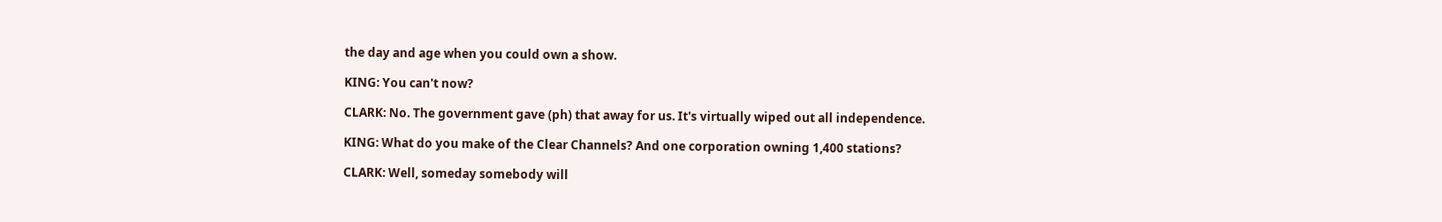the day and age when you could own a show.

KING: You can't now?

CLARK: No. The government gave (ph) that away for us. It's virtually wiped out all independence.

KING: What do you make of the Clear Channels? And one corporation owning 1,400 stations?

CLARK: Well, someday somebody will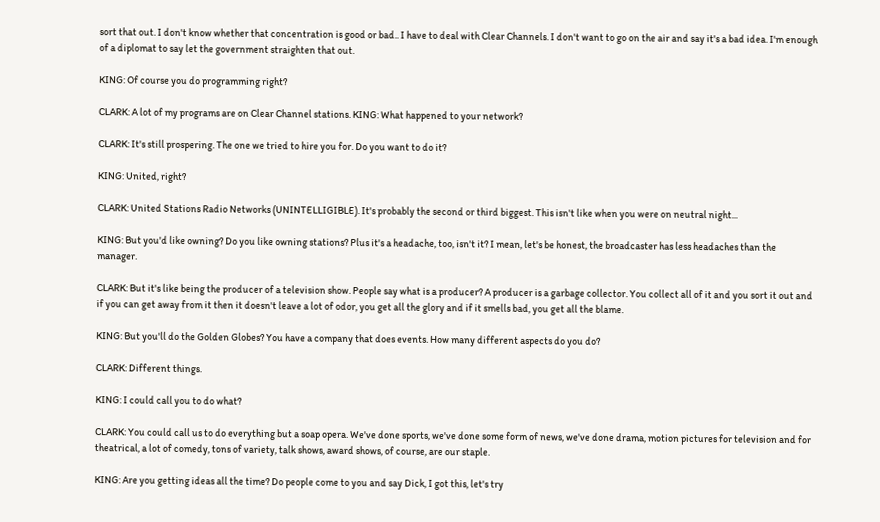sort that out. I don't know whether that concentration is good or bad.. I have to deal with Clear Channels. I don't want to go on the air and say it's a bad idea. I'm enough of a diplomat to say let the government straighten that out.

KING: Of course you do programming right?

CLARK: A lot of my programs are on Clear Channel stations. KING: What happened to your network?

CLARK: It's still prospering. The one we tried to hire you for. Do you want to do it?

KING: United, right?

CLARK: United Stations Radio Networks (UNINTELLIGIBLE). It's probably the second or third biggest. This isn't like when you were on neutral night...

KING: But you'd like owning? Do you like owning stations? Plus it's a headache, too, isn't it? I mean, let's be honest, the broadcaster has less headaches than the manager.

CLARK: But it's like being the producer of a television show. People say what is a producer? A producer is a garbage collector. You collect all of it and you sort it out and if you can get away from it then it doesn't leave a lot of odor, you get all the glory and if it smells bad, you get all the blame.

KING: But you'll do the Golden Globes? You have a company that does events. How many different aspects do you do?

CLARK: Different things.

KING: I could call you to do what?

CLARK: You could call us to do everything but a soap opera. We've done sports, we've done some form of news, we've done drama, motion pictures for television and for theatrical, a lot of comedy, tons of variety, talk shows, award shows, of course, are our staple.

KING: Are you getting ideas all the time? Do people come to you and say Dick, I got this, let's try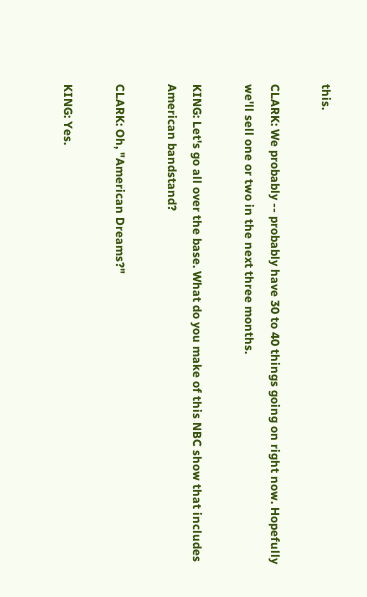this.

CLARK: We probably -- probably have 30 to 40 things going on right now. Hopefully we'll sell one or two in the next three months.

KING: Let's go all over the base. What do you make of this NBC show that includes American bandstand?

CLARK: Oh, "American Dreams?"

KING: Yes.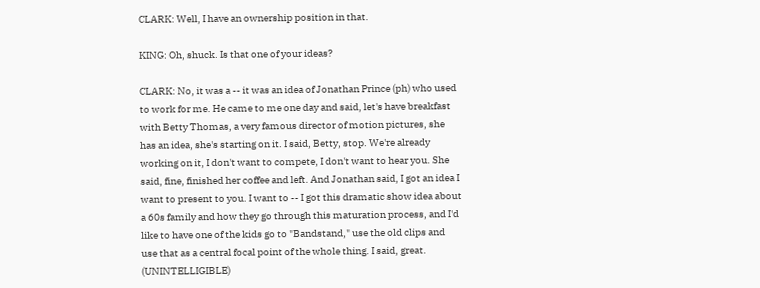CLARK: Well, I have an ownership position in that.

KING: Oh, shuck. Is that one of your ideas?

CLARK: No, it was a -- it was an idea of Jonathan Prince (ph) who used to work for me. He came to me one day and said, let's have breakfast with Betty Thomas, a very famous director of motion pictures, she has an idea, she's starting on it. I said, Betty, stop. We're already working on it, I don't want to compete, I don't want to hear you. She said, fine, finished her coffee and left. And Jonathan said, I got an idea I want to present to you. I want to -- I got this dramatic show idea about a 60s family and how they go through this maturation process, and I'd like to have one of the kids go to "Bandstand," use the old clips and use that as a central focal point of the whole thing. I said, great. (UNINTELLIGIBLE)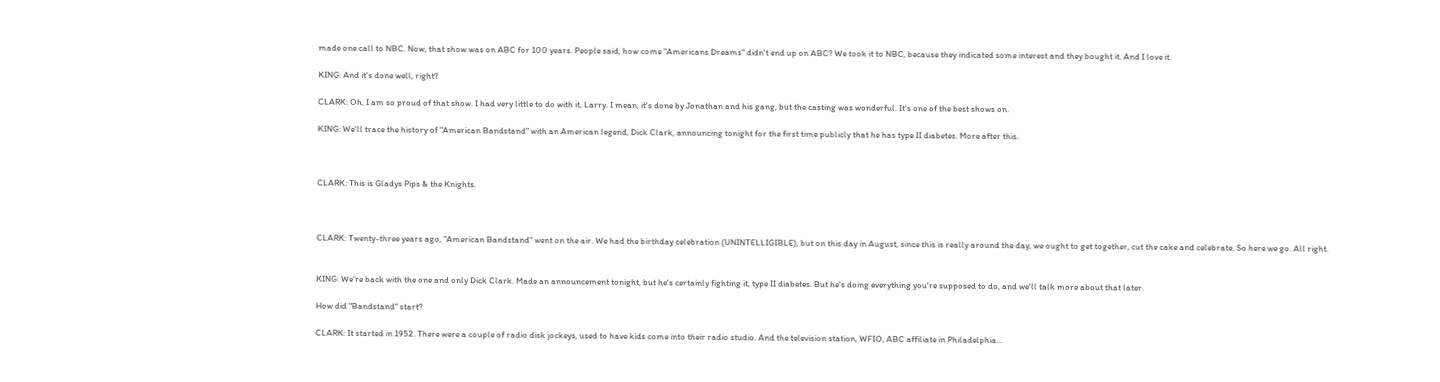made one call to NBC. Now, that show was on ABC for 100 years. People said, how come "Americans Dreams" didn't end up on ABC? We took it to NBC, because they indicated some interest and they bought it. And I love it.

KING: And it's done well, right?

CLARK: Oh, I am so proud of that show. I had very little to do with it, Larry. I mean, it's done by Jonathan and his gang, but the casting was wonderful. It's one of the best shows on.

KING: We'll trace the history of "American Bandstand" with an American legend, Dick Clark, announcing tonight for the first time publicly that he has type II diabetes. More after this.



CLARK: This is Gladys Pips & the Knights.



CLARK: Twenty-three years ago, "American Bandstand" went on the air. We had the birthday celebration (UNINTELLIGIBLE), but on this day in August, since this is really around the day, we ought to get together, cut the cake and celebrate. So here we go. All right.


KING: We're back with the one and only Dick Clark. Made an announcement tonight, but he's certainly fighting it, type II diabetes. But he's doing everything you're supposed to do, and we'll talk more about that later.

How did "Bandstand" start?

CLARK: It started in 1952. There were a couple of radio disk jockeys, used to have kids come into their radio studio. And the television station, WFIO, ABC affiliate in Philadelphia...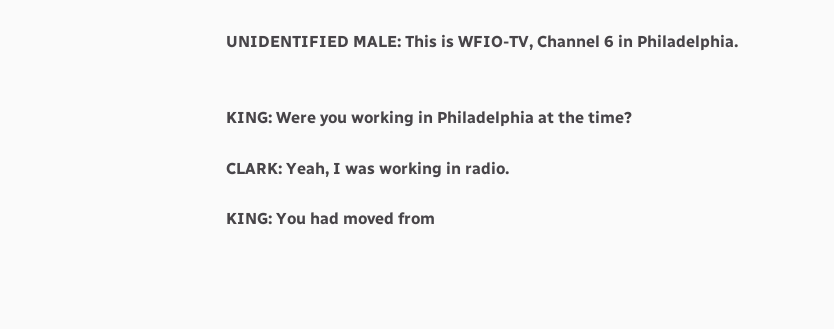UNIDENTIFIED MALE: This is WFIO-TV, Channel 6 in Philadelphia.


KING: Were you working in Philadelphia at the time?

CLARK: Yeah, I was working in radio.

KING: You had moved from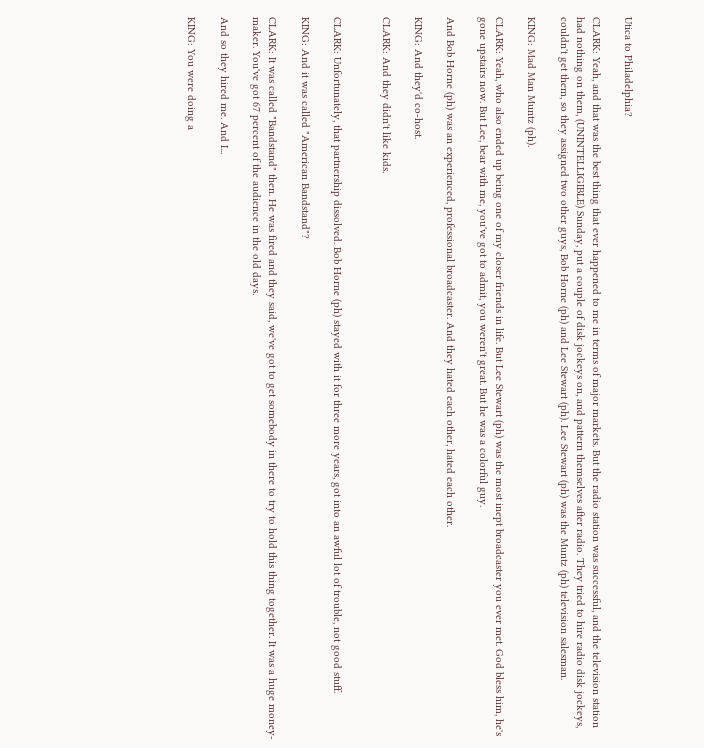Utica to Philadelphia?

CLARK: Yeah, and that was the best thing that ever happened to me in terms of major markets. But the radio station was successful, and the television station had nothing on them, (UNINTELLIGIBLE) Sunday, put a couple of disk jockeys on, and pattern themselves after radio. They tried to hire radio disk jockeys, couldn't get them, so they assigned two other guys, Bob Horne (ph) and Lee Stewart (ph). Lee Stewart (ph) was the Muntz (ph) television salesman.

KING: Mad Man Muntz (ph).

CLARK: Yeah, who also ended up being one of my closer friends in life. But Lee Stewart (ph) was the most inept broadcaster you ever met. God bless him, he's gone upstairs now. But Lee, bear with me, you've got to admit, you weren't great. But he was a colorful guy.

And Bob Horne (ph) was an experienced, professional broadcaster. And they hated each other, hated each other.

KING: And they'd co-host.

CLARK: And they didn't like kids.


CLARK: Unfortunately, that partnership dissolved. Bob Horne (ph) stayed with it for three more years, got into an awful lot of trouble, not good stuff.

KING: And it was called "American Bandstand"?

CLARK: It was called "Bandstand" then. He was fired and they said, we've got to get somebody in there to try to hold this thing together. It was a huge money-maker. You've got 67 percent of the audience in the old days.

And so they hired me. And I...

KING: You were doing a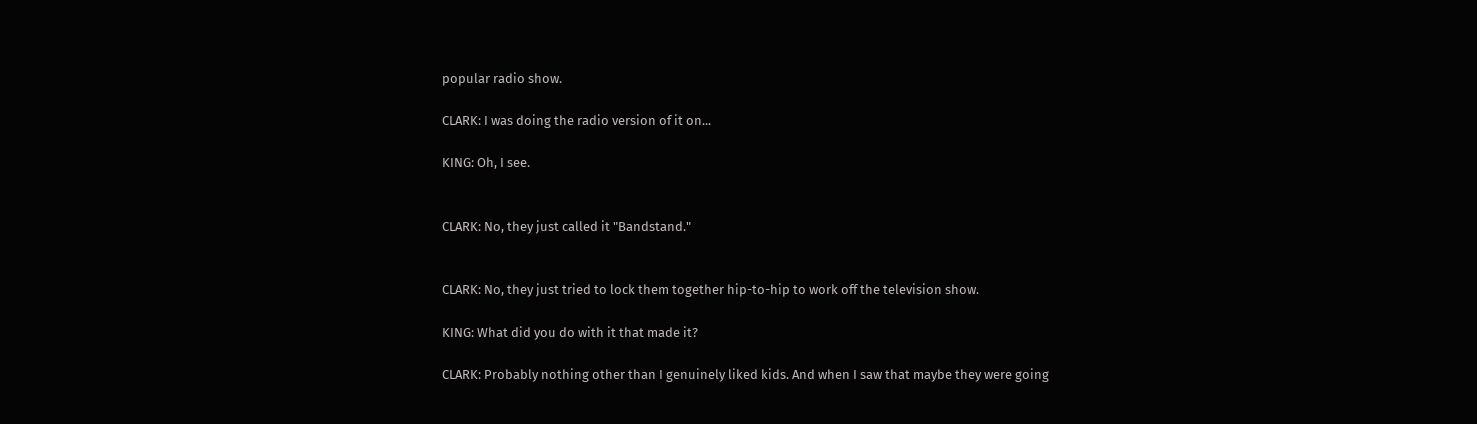popular radio show.

CLARK: I was doing the radio version of it on...

KING: Oh, I see.


CLARK: No, they just called it "Bandstand."


CLARK: No, they just tried to lock them together hip-to-hip to work off the television show.

KING: What did you do with it that made it?

CLARK: Probably nothing other than I genuinely liked kids. And when I saw that maybe they were going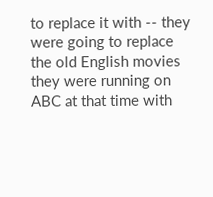to replace it with -- they were going to replace the old English movies they were running on ABC at that time with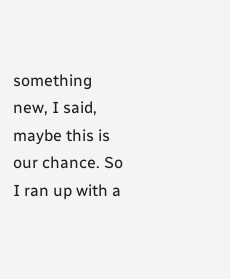something new, I said, maybe this is our chance. So I ran up with a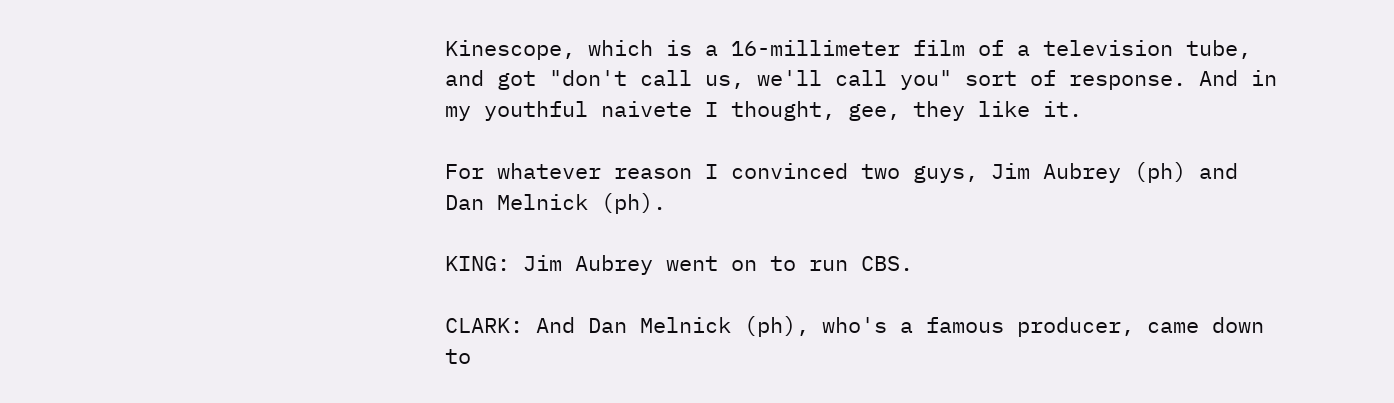Kinescope, which is a 16-millimeter film of a television tube, and got "don't call us, we'll call you" sort of response. And in my youthful naivete I thought, gee, they like it.

For whatever reason I convinced two guys, Jim Aubrey (ph) and Dan Melnick (ph).

KING: Jim Aubrey went on to run CBS.

CLARK: And Dan Melnick (ph), who's a famous producer, came down to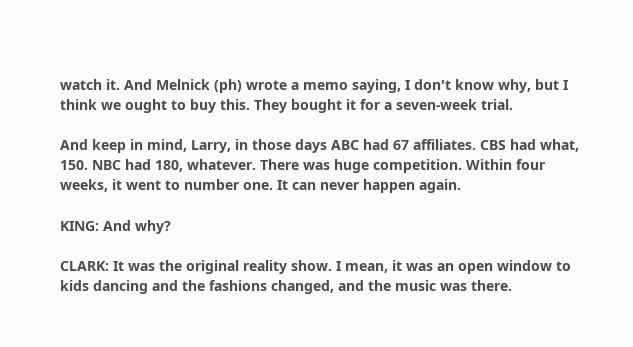watch it. And Melnick (ph) wrote a memo saying, I don't know why, but I think we ought to buy this. They bought it for a seven-week trial.

And keep in mind, Larry, in those days ABC had 67 affiliates. CBS had what, 150. NBC had 180, whatever. There was huge competition. Within four weeks, it went to number one. It can never happen again.

KING: And why?

CLARK: It was the original reality show. I mean, it was an open window to kids dancing and the fashions changed, and the music was there.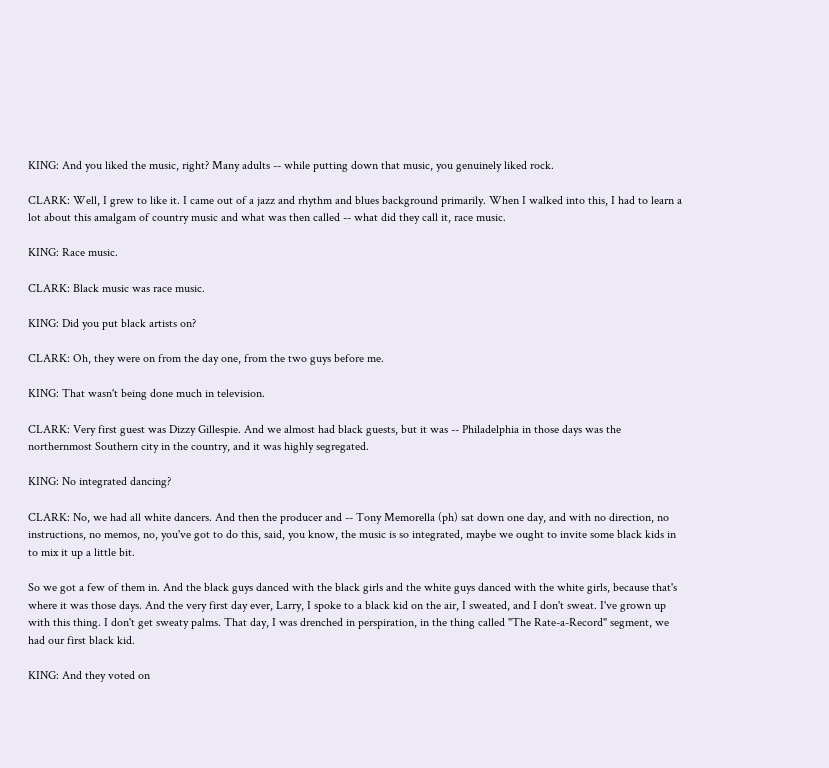KING: And you liked the music, right? Many adults -- while putting down that music, you genuinely liked rock.

CLARK: Well, I grew to like it. I came out of a jazz and rhythm and blues background primarily. When I walked into this, I had to learn a lot about this amalgam of country music and what was then called -- what did they call it, race music.

KING: Race music.

CLARK: Black music was race music.

KING: Did you put black artists on?

CLARK: Oh, they were on from the day one, from the two guys before me.

KING: That wasn't being done much in television.

CLARK: Very first guest was Dizzy Gillespie. And we almost had black guests, but it was -- Philadelphia in those days was the northernmost Southern city in the country, and it was highly segregated.

KING: No integrated dancing?

CLARK: No, we had all white dancers. And then the producer and -- Tony Memorella (ph) sat down one day, and with no direction, no instructions, no memos, no, you've got to do this, said, you know, the music is so integrated, maybe we ought to invite some black kids in to mix it up a little bit.

So we got a few of them in. And the black guys danced with the black girls and the white guys danced with the white girls, because that's where it was those days. And the very first day ever, Larry, I spoke to a black kid on the air, I sweated, and I don't sweat. I've grown up with this thing. I don't get sweaty palms. That day, I was drenched in perspiration, in the thing called "The Rate-a-Record" segment, we had our first black kid.

KING: And they voted on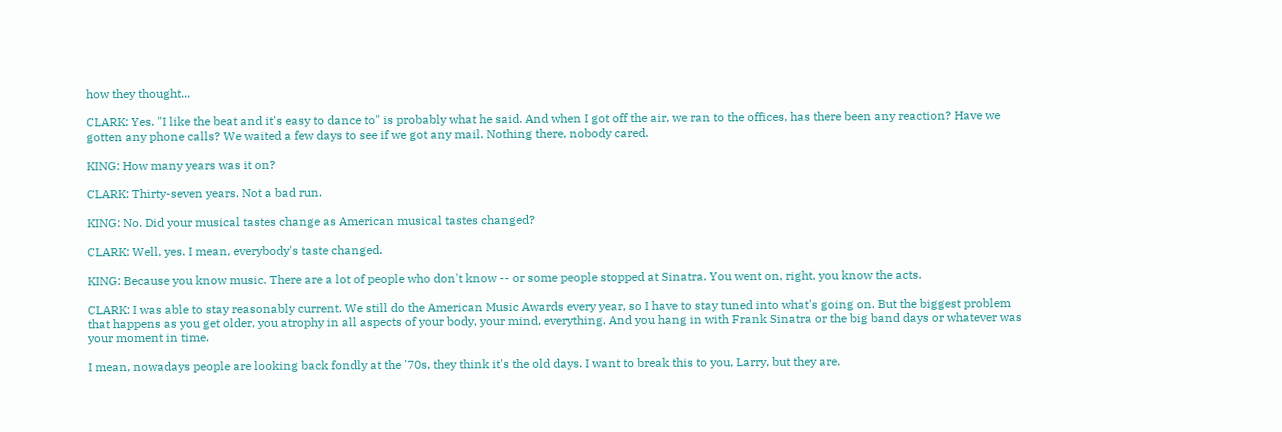how they thought...

CLARK: Yes. "I like the beat and it's easy to dance to" is probably what he said. And when I got off the air, we ran to the offices, has there been any reaction? Have we gotten any phone calls? We waited a few days to see if we got any mail. Nothing there, nobody cared.

KING: How many years was it on?

CLARK: Thirty-seven years. Not a bad run.

KING: No. Did your musical tastes change as American musical tastes changed?

CLARK: Well, yes. I mean, everybody's taste changed.

KING: Because you know music. There are a lot of people who don't know -- or some people stopped at Sinatra. You went on, right, you know the acts.

CLARK: I was able to stay reasonably current. We still do the American Music Awards every year, so I have to stay tuned into what's going on. But the biggest problem that happens as you get older, you atrophy in all aspects of your body, your mind, everything. And you hang in with Frank Sinatra or the big band days or whatever was your moment in time.

I mean, nowadays people are looking back fondly at the '70s, they think it's the old days. I want to break this to you, Larry, but they are.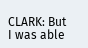CLARK: But I was able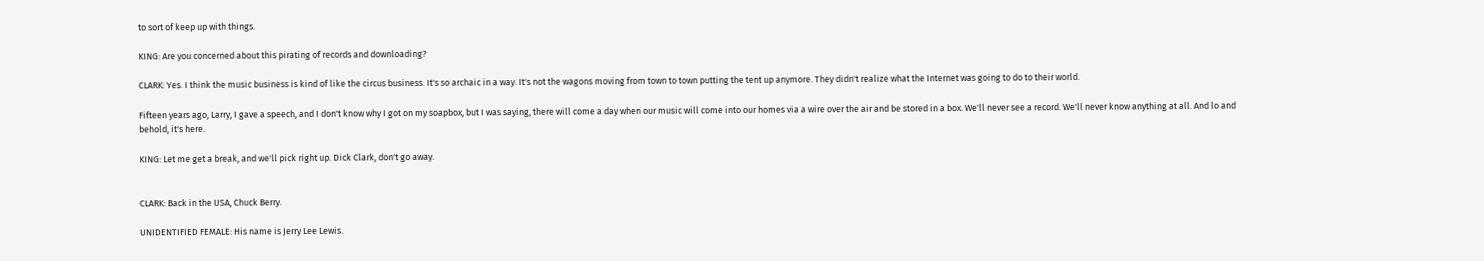to sort of keep up with things.

KING: Are you concerned about this pirating of records and downloading?

CLARK: Yes. I think the music business is kind of like the circus business. It's so archaic in a way. It's not the wagons moving from town to town putting the tent up anymore. They didn't realize what the Internet was going to do to their world.

Fifteen years ago, Larry, I gave a speech, and I don't know why I got on my soapbox, but I was saying, there will come a day when our music will come into our homes via a wire over the air and be stored in a box. We'll never see a record. We'll never know anything at all. And lo and behold, it's here.

KING: Let me get a break, and we'll pick right up. Dick Clark, don't go away.


CLARK: Back in the USA, Chuck Berry.

UNIDENTIFIED FEMALE: His name is Jerry Lee Lewis.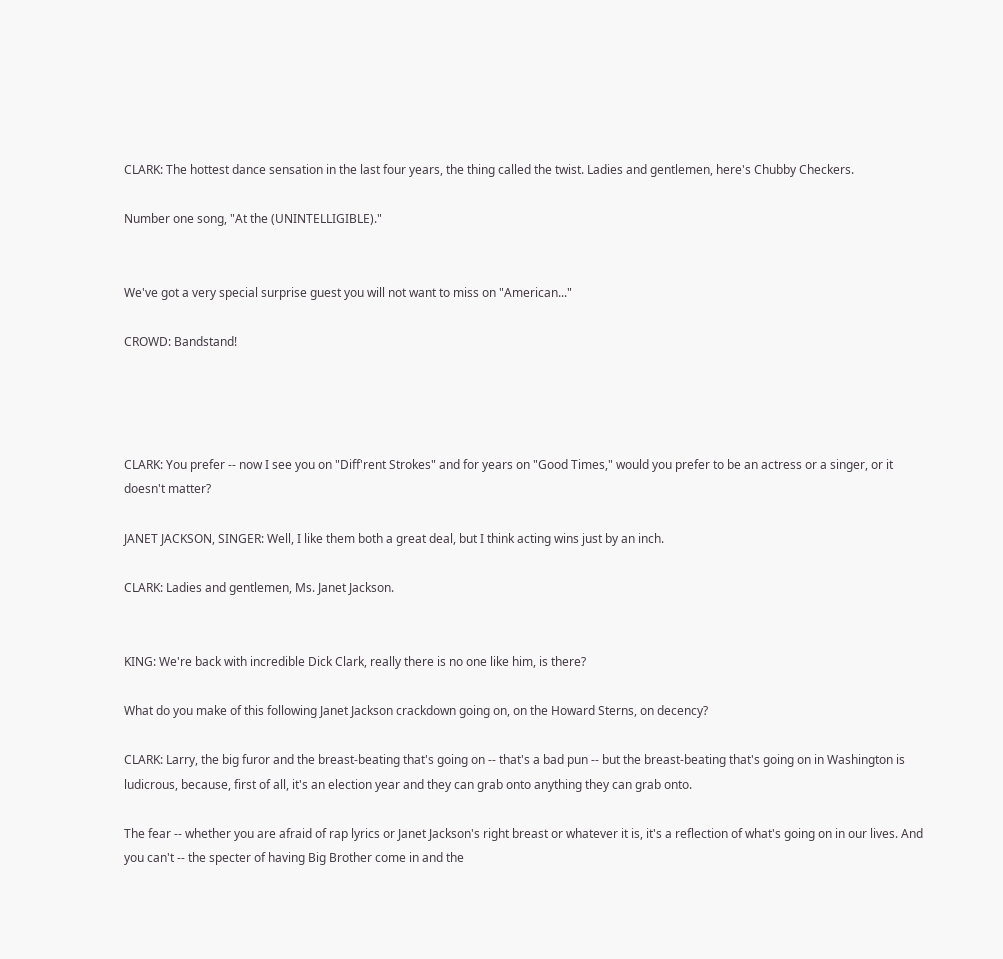CLARK: The hottest dance sensation in the last four years, the thing called the twist. Ladies and gentlemen, here's Chubby Checkers.

Number one song, "At the (UNINTELLIGIBLE)."


We've got a very special surprise guest you will not want to miss on "American..."

CROWD: Bandstand!




CLARK: You prefer -- now I see you on "Diff'rent Strokes" and for years on "Good Times," would you prefer to be an actress or a singer, or it doesn't matter?

JANET JACKSON, SINGER: Well, I like them both a great deal, but I think acting wins just by an inch.

CLARK: Ladies and gentlemen, Ms. Janet Jackson.


KING: We're back with incredible Dick Clark, really there is no one like him, is there?

What do you make of this following Janet Jackson crackdown going on, on the Howard Sterns, on decency?

CLARK: Larry, the big furor and the breast-beating that's going on -- that's a bad pun -- but the breast-beating that's going on in Washington is ludicrous, because, first of all, it's an election year and they can grab onto anything they can grab onto.

The fear -- whether you are afraid of rap lyrics or Janet Jackson's right breast or whatever it is, it's a reflection of what's going on in our lives. And you can't -- the specter of having Big Brother come in and the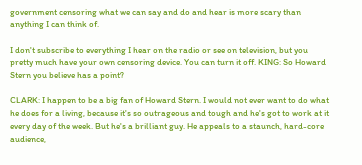government censoring what we can say and do and hear is more scary than anything I can think of.

I don't subscribe to everything I hear on the radio or see on television, but you pretty much have your own censoring device. You can turn it off. KING: So Howard Stern you believe has a point?

CLARK: I happen to be a big fan of Howard Stern. I would not ever want to do what he does for a living, because it's so outrageous and tough and he's got to work at it every day of the week. But he's a brilliant guy. He appeals to a staunch, hard-core audience,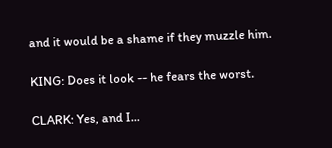and it would be a shame if they muzzle him.

KING: Does it look -- he fears the worst.

CLARK: Yes, and I...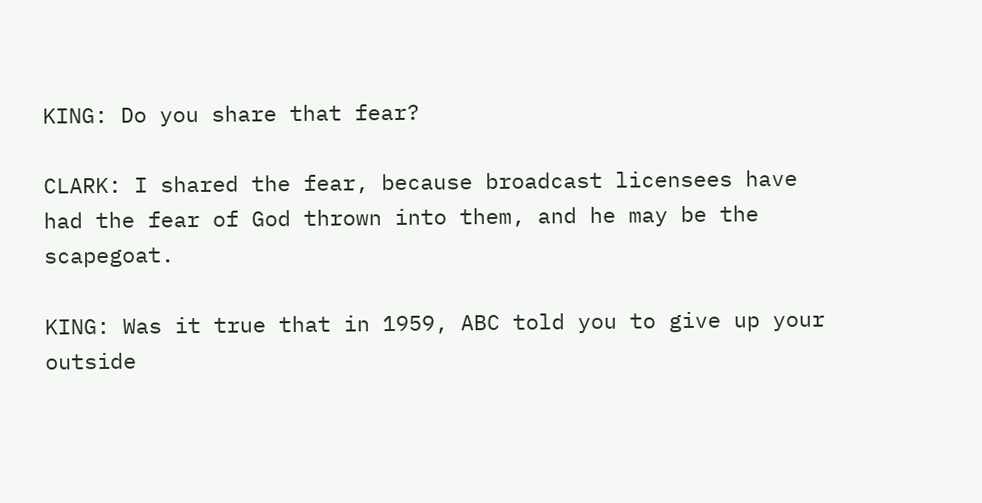KING: Do you share that fear?

CLARK: I shared the fear, because broadcast licensees have had the fear of God thrown into them, and he may be the scapegoat.

KING: Was it true that in 1959, ABC told you to give up your outside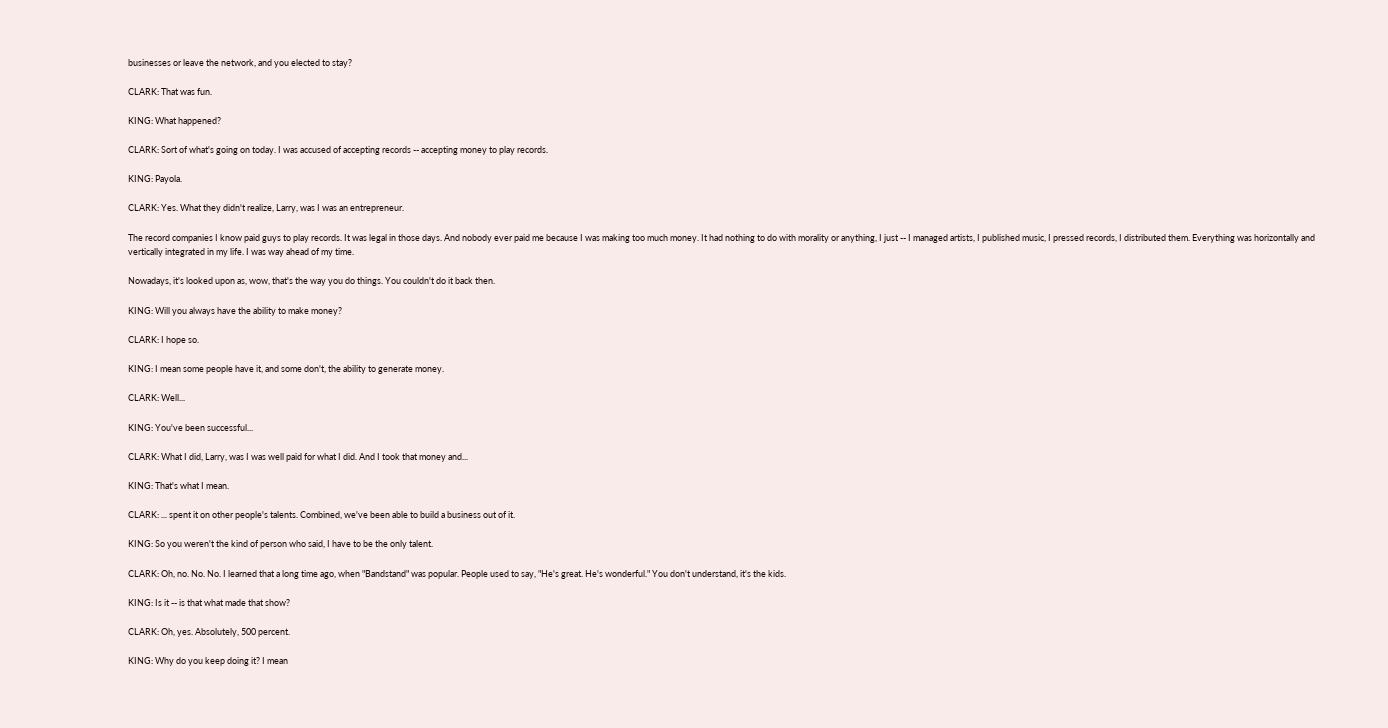businesses or leave the network, and you elected to stay?

CLARK: That was fun.

KING: What happened?

CLARK: Sort of what's going on today. I was accused of accepting records -- accepting money to play records.

KING: Payola.

CLARK: Yes. What they didn't realize, Larry, was I was an entrepreneur.

The record companies I know paid guys to play records. It was legal in those days. And nobody ever paid me because I was making too much money. It had nothing to do with morality or anything, I just -- I managed artists, I published music, I pressed records, I distributed them. Everything was horizontally and vertically integrated in my life. I was way ahead of my time.

Nowadays, it's looked upon as, wow, that's the way you do things. You couldn't do it back then.

KING: Will you always have the ability to make money?

CLARK: I hope so.

KING: I mean some people have it, and some don't, the ability to generate money.

CLARK: Well...

KING: You've been successful...

CLARK: What I did, Larry, was I was well paid for what I did. And I took that money and...

KING: That's what I mean.

CLARK: ... spent it on other people's talents. Combined, we've been able to build a business out of it.

KING: So you weren't the kind of person who said, I have to be the only talent.

CLARK: Oh, no. No. No. I learned that a long time ago, when "Bandstand" was popular. People used to say, "He's great. He's wonderful." You don't understand, it's the kids.

KING: Is it -- is that what made that show?

CLARK: Oh, yes. Absolutely, 500 percent.

KING: Why do you keep doing it? I mean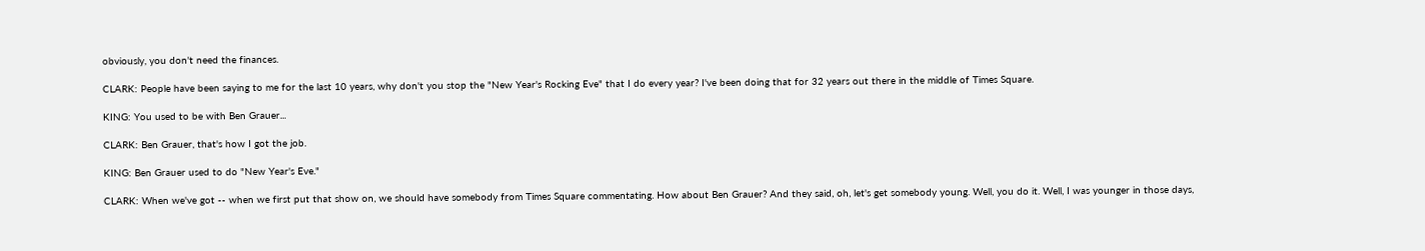obviously, you don't need the finances.

CLARK: People have been saying to me for the last 10 years, why don't you stop the "New Year's Rocking Eve" that I do every year? I've been doing that for 32 years out there in the middle of Times Square.

KING: You used to be with Ben Grauer...

CLARK: Ben Grauer, that's how I got the job.

KING: Ben Grauer used to do "New Year's Eve."

CLARK: When we've got -- when we first put that show on, we should have somebody from Times Square commentating. How about Ben Grauer? And they said, oh, let's get somebody young. Well, you do it. Well, I was younger in those days,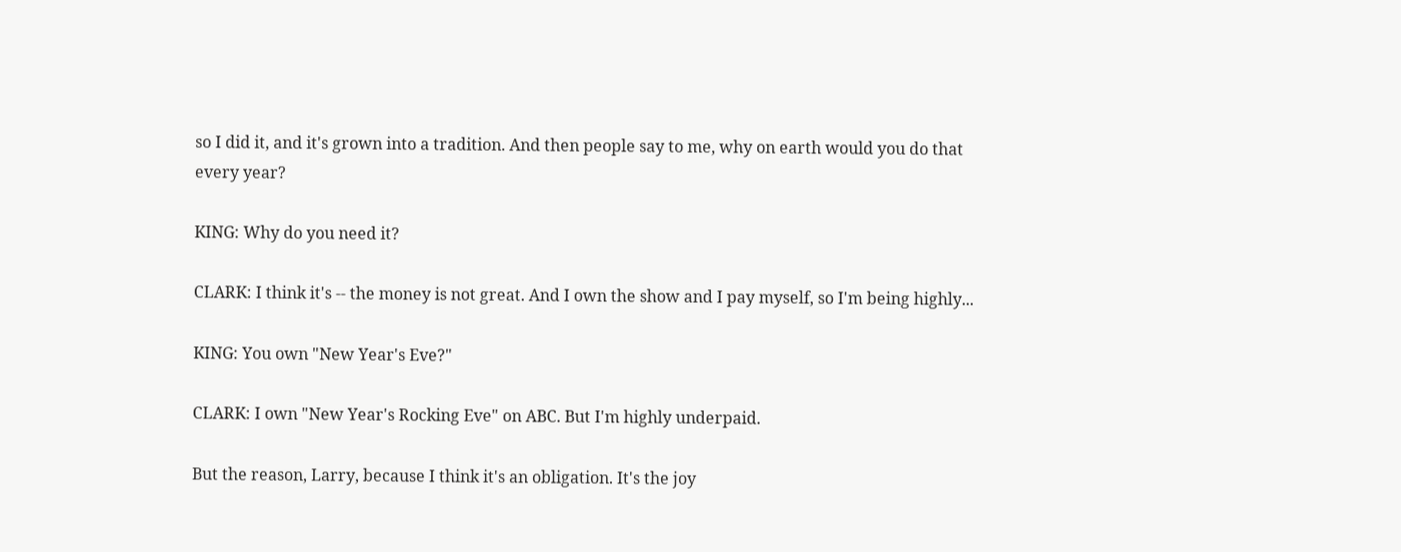so I did it, and it's grown into a tradition. And then people say to me, why on earth would you do that every year?

KING: Why do you need it?

CLARK: I think it's -- the money is not great. And I own the show and I pay myself, so I'm being highly...

KING: You own "New Year's Eve?"

CLARK: I own "New Year's Rocking Eve" on ABC. But I'm highly underpaid.

But the reason, Larry, because I think it's an obligation. It's the joy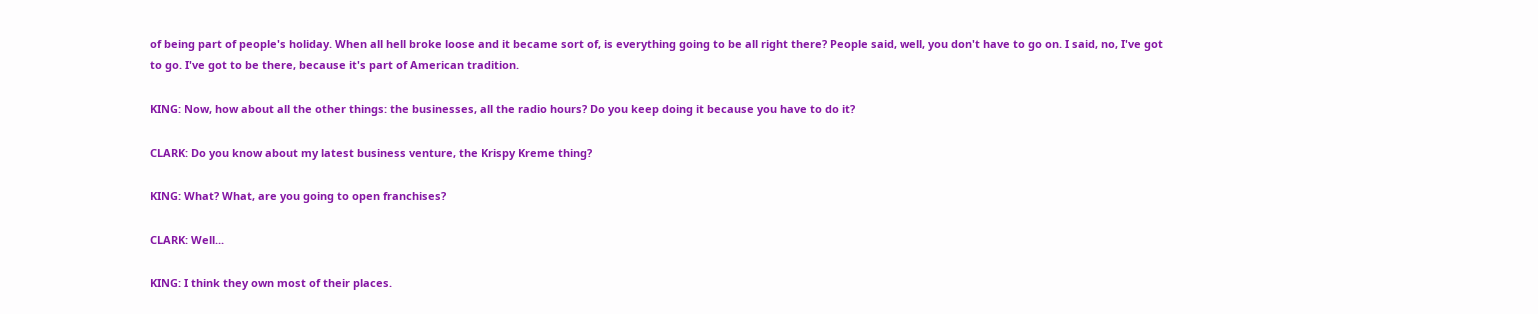of being part of people's holiday. When all hell broke loose and it became sort of, is everything going to be all right there? People said, well, you don't have to go on. I said, no, I've got to go. I've got to be there, because it's part of American tradition.

KING: Now, how about all the other things: the businesses, all the radio hours? Do you keep doing it because you have to do it?

CLARK: Do you know about my latest business venture, the Krispy Kreme thing?

KING: What? What, are you going to open franchises?

CLARK: Well...

KING: I think they own most of their places.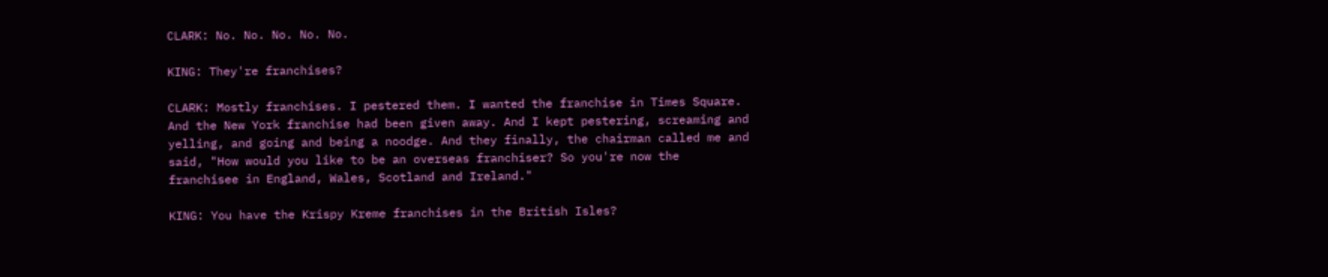CLARK: No. No. No. No. No.

KING: They're franchises?

CLARK: Mostly franchises. I pestered them. I wanted the franchise in Times Square. And the New York franchise had been given away. And I kept pestering, screaming and yelling, and going and being a noodge. And they finally, the chairman called me and said, "How would you like to be an overseas franchiser? So you're now the franchisee in England, Wales, Scotland and Ireland."

KING: You have the Krispy Kreme franchises in the British Isles?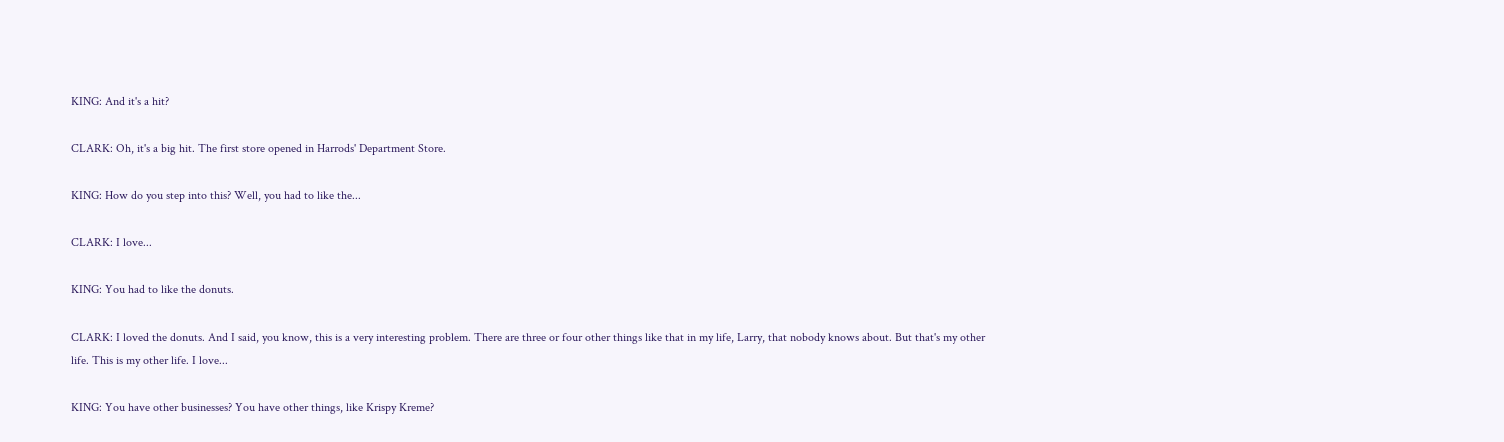KING: And it's a hit?

CLARK: Oh, it's a big hit. The first store opened in Harrods' Department Store.

KING: How do you step into this? Well, you had to like the...

CLARK: I love...

KING: You had to like the donuts.

CLARK: I loved the donuts. And I said, you know, this is a very interesting problem. There are three or four other things like that in my life, Larry, that nobody knows about. But that's my other life. This is my other life. I love...

KING: You have other businesses? You have other things, like Krispy Kreme?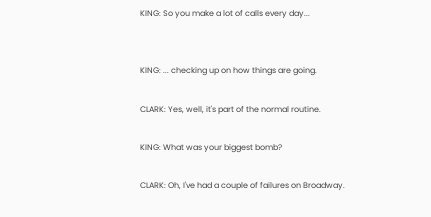KING: So you make a lot of calls every day...


KING: ... checking up on how things are going.

CLARK: Yes, well, it's part of the normal routine.

KING: What was your biggest bomb?

CLARK: Oh, I've had a couple of failures on Broadway.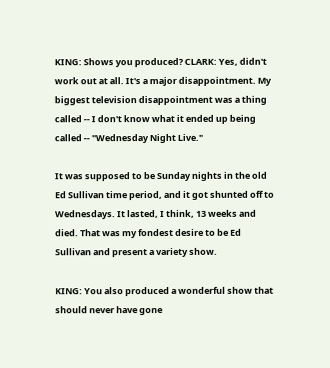KING: Shows you produced? CLARK: Yes, didn't work out at all. It's a major disappointment. My biggest television disappointment was a thing called -- I don't know what it ended up being called -- "Wednesday Night Live."

It was supposed to be Sunday nights in the old Ed Sullivan time period, and it got shunted off to Wednesdays. It lasted, I think, 13 weeks and died. That was my fondest desire to be Ed Sullivan and present a variety show.

KING: You also produced a wonderful show that should never have gone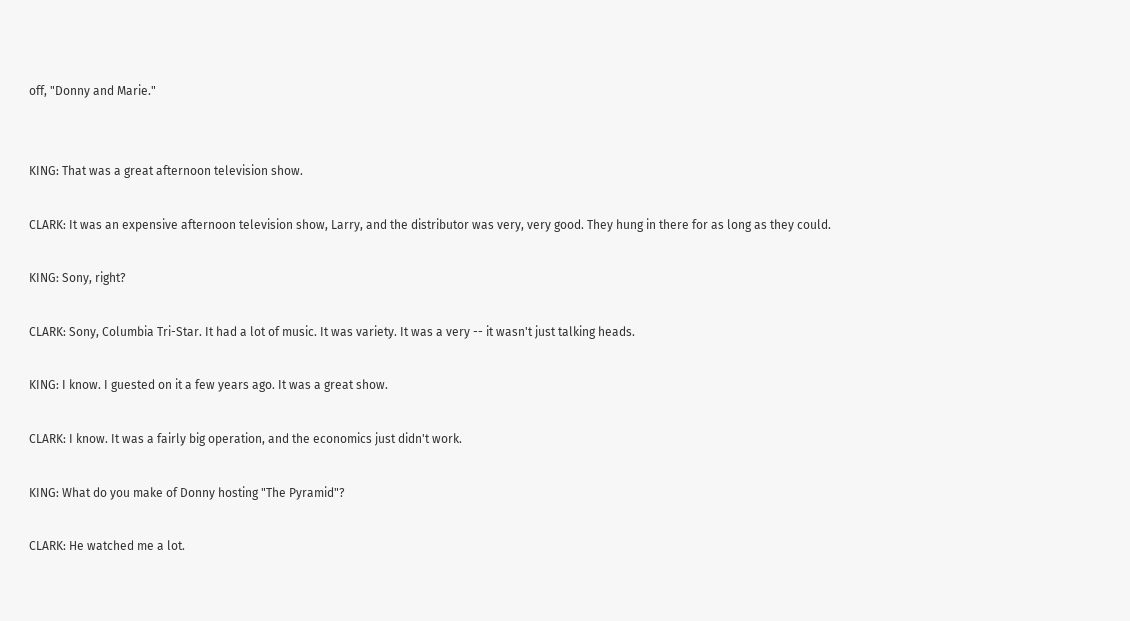off, "Donny and Marie."


KING: That was a great afternoon television show.

CLARK: It was an expensive afternoon television show, Larry, and the distributor was very, very good. They hung in there for as long as they could.

KING: Sony, right?

CLARK: Sony, Columbia Tri-Star. It had a lot of music. It was variety. It was a very -- it wasn't just talking heads.

KING: I know. I guested on it a few years ago. It was a great show.

CLARK: I know. It was a fairly big operation, and the economics just didn't work.

KING: What do you make of Donny hosting "The Pyramid"?

CLARK: He watched me a lot.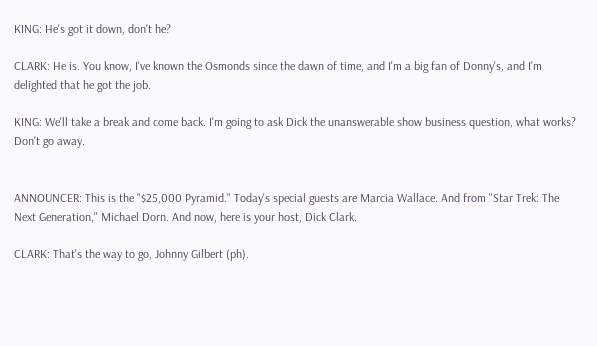KING: He's got it down, don't he?

CLARK: He is. You know, I've known the Osmonds since the dawn of time, and I'm a big fan of Donny's, and I'm delighted that he got the job.

KING: We'll take a break and come back. I'm going to ask Dick the unanswerable show business question, what works? Don't go away.


ANNOUNCER: This is the "$25,000 Pyramid." Today's special guests are Marcia Wallace. And from "Star Trek: The Next Generation," Michael Dorn. And now, here is your host, Dick Clark.

CLARK: That's the way to go, Johnny Gilbert (ph).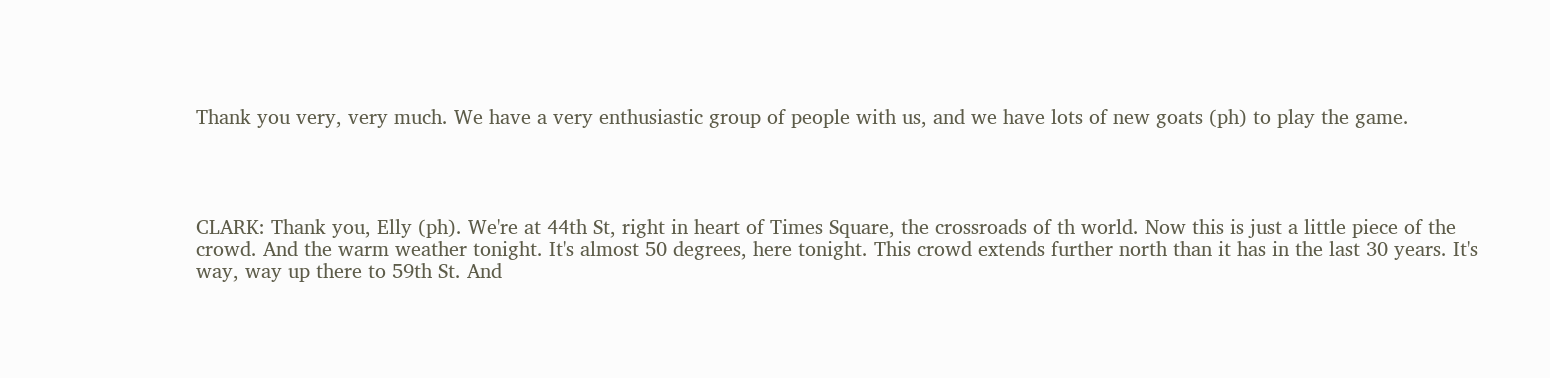Thank you very, very much. We have a very enthusiastic group of people with us, and we have lots of new goats (ph) to play the game.




CLARK: Thank you, Elly (ph). We're at 44th St, right in heart of Times Square, the crossroads of th world. Now this is just a little piece of the crowd. And the warm weather tonight. It's almost 50 degrees, here tonight. This crowd extends further north than it has in the last 30 years. It's way, way up there to 59th St. And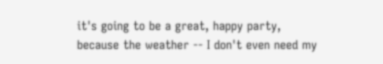it's going to be a great, happy party, because the weather -- I don't even need my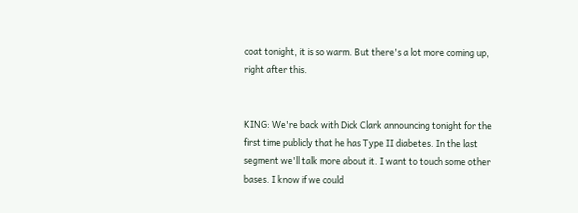coat tonight, it is so warm. But there's a lot more coming up, right after this.


KING: We're back with Dick Clark announcing tonight for the first time publicly that he has Type II diabetes. In the last segment we'll talk more about it. I want to touch some other bases. I know if we could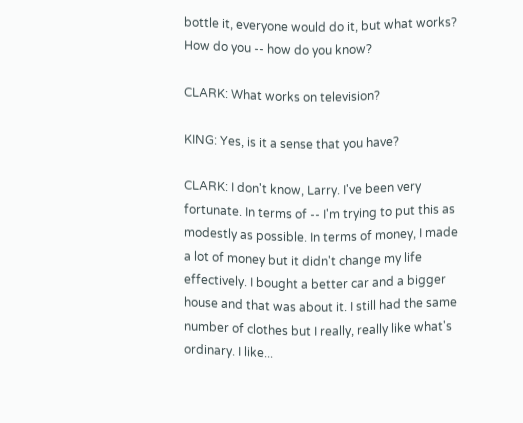bottle it, everyone would do it, but what works? How do you -- how do you know?

CLARK: What works on television?

KING: Yes, is it a sense that you have?

CLARK: I don't know, Larry. I've been very fortunate. In terms of -- I'm trying to put this as modestly as possible. In terms of money, I made a lot of money but it didn't change my life effectively. I bought a better car and a bigger house and that was about it. I still had the same number of clothes but I really, really like what's ordinary. I like...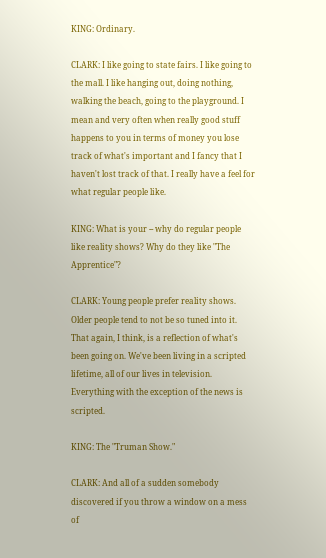KING: Ordinary.

CLARK: I like going to state fairs. I like going to the mall. I like hanging out, doing nothing, walking the beach, going to the playground. I mean and very often when really good stuff happens to you in terms of money you lose track of what's important and I fancy that I haven't lost track of that. I really have a feel for what regular people like.

KING: What is your -- why do regular people like reality shows? Why do they like "The Apprentice"?

CLARK: Young people prefer reality shows. Older people tend to not be so tuned into it. That again, I think, is a reflection of what's been going on. We've been living in a scripted lifetime, all of our lives in television. Everything with the exception of the news is scripted.

KING: The "Truman Show."

CLARK: And all of a sudden somebody discovered if you throw a window on a mess of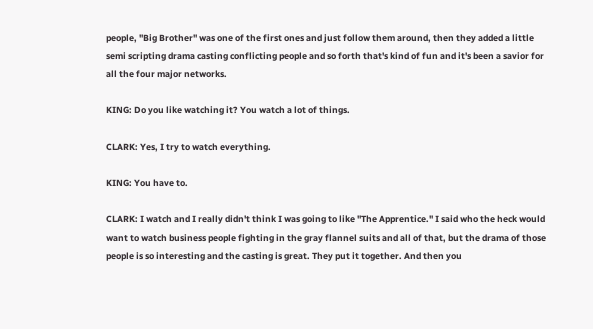people, "Big Brother" was one of the first ones and just follow them around, then they added a little semi scripting drama casting conflicting people and so forth that's kind of fun and it's been a savior for all the four major networks.

KING: Do you like watching it? You watch a lot of things.

CLARK: Yes, I try to watch everything.

KING: You have to.

CLARK: I watch and I really didn't think I was going to like "The Apprentice." I said who the heck would want to watch business people fighting in the gray flannel suits and all of that, but the drama of those people is so interesting and the casting is great. They put it together. And then you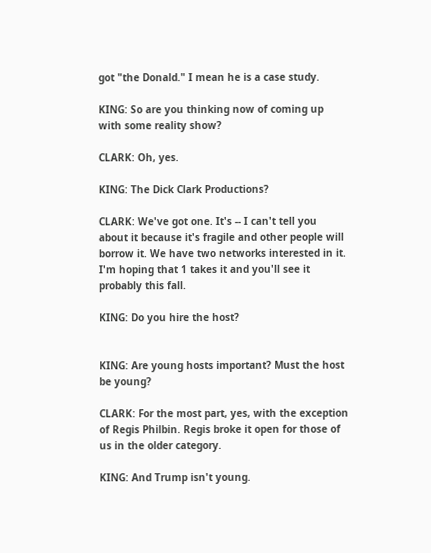got "the Donald." I mean he is a case study.

KING: So are you thinking now of coming up with some reality show?

CLARK: Oh, yes.

KING: The Dick Clark Productions?

CLARK: We've got one. It's -- I can't tell you about it because it's fragile and other people will borrow it. We have two networks interested in it. I'm hoping that 1 takes it and you'll see it probably this fall.

KING: Do you hire the host?


KING: Are young hosts important? Must the host be young?

CLARK: For the most part, yes, with the exception of Regis Philbin. Regis broke it open for those of us in the older category.

KING: And Trump isn't young.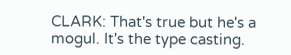CLARK: That's true but he's a mogul. It's the type casting.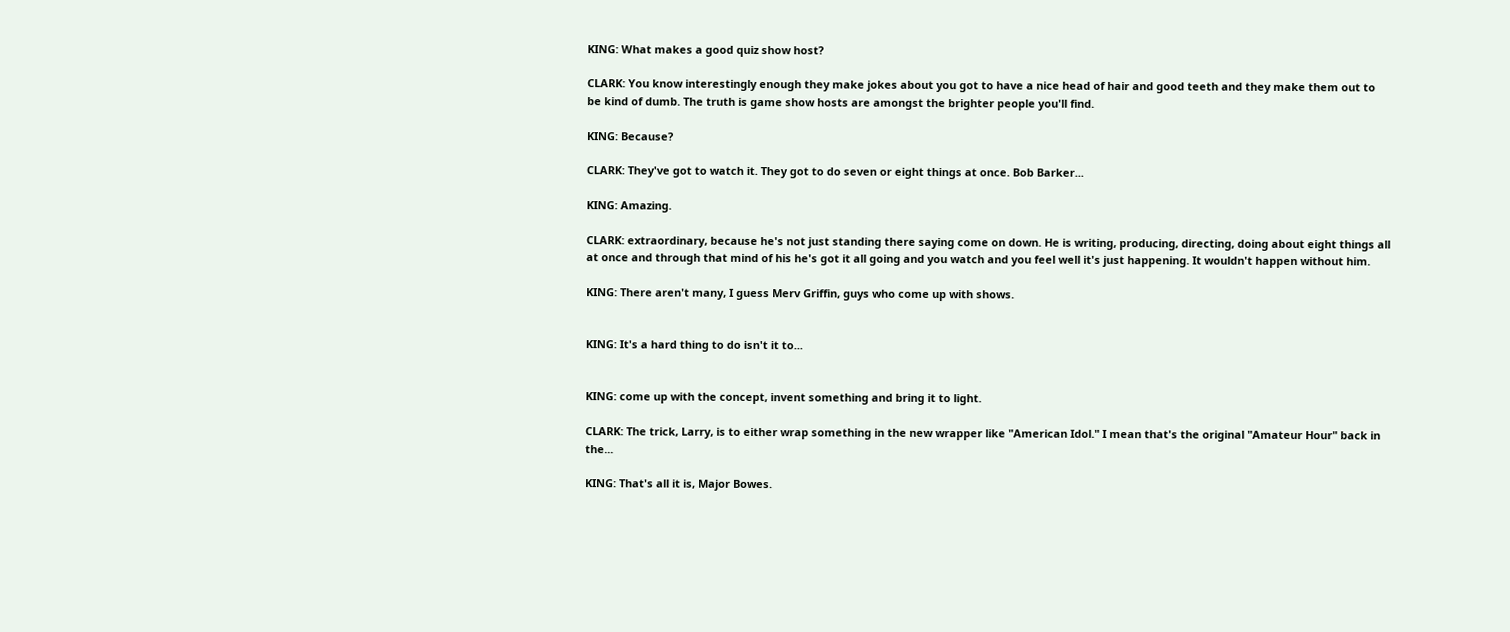KING: What makes a good quiz show host?

CLARK: You know interestingly enough they make jokes about you got to have a nice head of hair and good teeth and they make them out to be kind of dumb. The truth is game show hosts are amongst the brighter people you'll find.

KING: Because?

CLARK: They've got to watch it. They got to do seven or eight things at once. Bob Barker...

KING: Amazing.

CLARK: extraordinary, because he's not just standing there saying come on down. He is writing, producing, directing, doing about eight things all at once and through that mind of his he's got it all going and you watch and you feel well it's just happening. It wouldn't happen without him.

KING: There aren't many, I guess Merv Griffin, guys who come up with shows.


KING: It's a hard thing to do isn't it to...


KING: come up with the concept, invent something and bring it to light.

CLARK: The trick, Larry, is to either wrap something in the new wrapper like "American Idol." I mean that's the original "Amateur Hour" back in the...

KING: That's all it is, Major Bowes.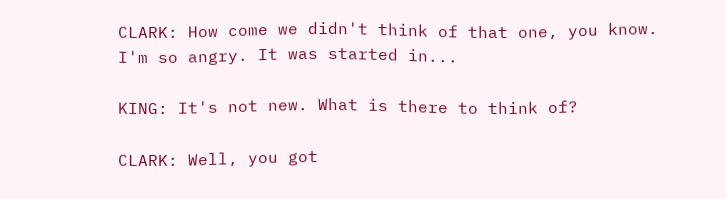CLARK: How come we didn't think of that one, you know. I'm so angry. It was started in...

KING: It's not new. What is there to think of?

CLARK: Well, you got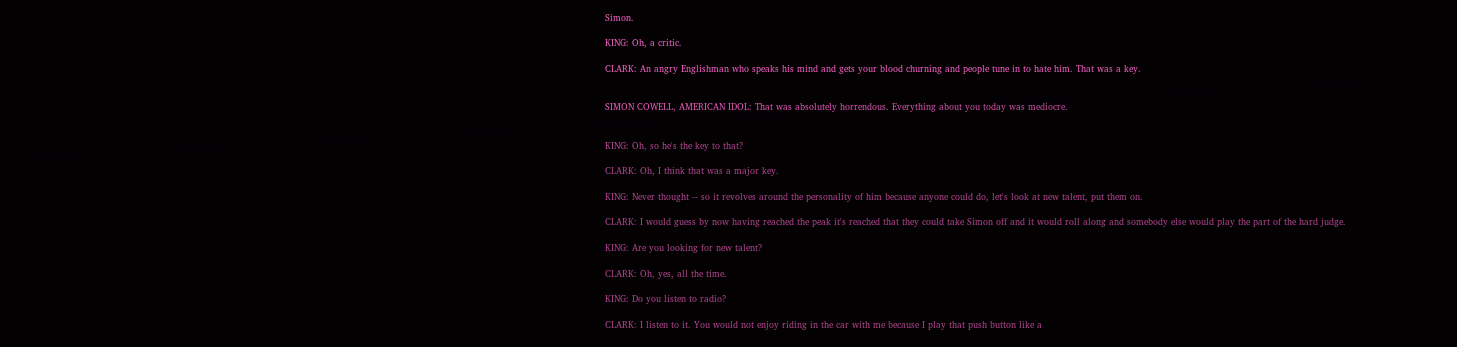Simon.

KING: Oh, a critic.

CLARK: An angry Englishman who speaks his mind and gets your blood churning and people tune in to hate him. That was a key.


SIMON COWELL, AMERICAN IDOL: That was absolutely horrendous. Everything about you today was mediocre.


KING: Oh, so he's the key to that?

CLARK: Oh, I think that was a major key.

KING: Never thought -- so it revolves around the personality of him because anyone could do, let's look at new talent, put them on.

CLARK: I would guess by now having reached the peak it's reached that they could take Simon off and it would roll along and somebody else would play the part of the hard judge.

KING: Are you looking for new talent?

CLARK: Oh, yes, all the time.

KING: Do you listen to radio?

CLARK: I listen to it. You would not enjoy riding in the car with me because I play that push button like a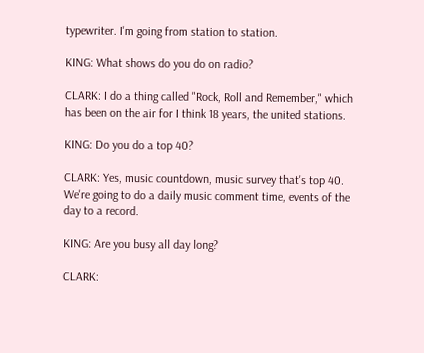typewriter. I'm going from station to station.

KING: What shows do you do on radio?

CLARK: I do a thing called "Rock, Roll and Remember," which has been on the air for I think 18 years, the united stations.

KING: Do you do a top 40?

CLARK: Yes, music countdown, music survey that's top 40. We're going to do a daily music comment time, events of the day to a record.

KING: Are you busy all day long?

CLARK: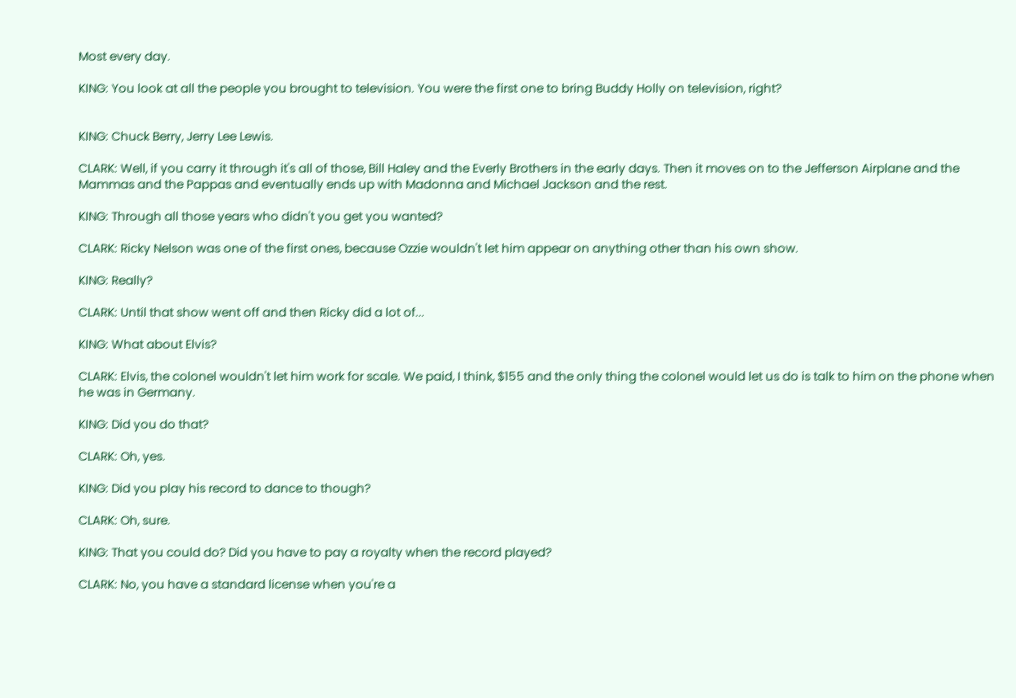Most every day.

KING: You look at all the people you brought to television. You were the first one to bring Buddy Holly on television, right?


KING: Chuck Berry, Jerry Lee Lewis.

CLARK: Well, if you carry it through it's all of those, Bill Haley and the Everly Brothers in the early days. Then it moves on to the Jefferson Airplane and the Mammas and the Pappas and eventually ends up with Madonna and Michael Jackson and the rest.

KING: Through all those years who didn't you get you wanted?

CLARK: Ricky Nelson was one of the first ones, because Ozzie wouldn't let him appear on anything other than his own show.

KING: Really?

CLARK: Until that show went off and then Ricky did a lot of...

KING: What about Elvis?

CLARK: Elvis, the colonel wouldn't let him work for scale. We paid, I think, $155 and the only thing the colonel would let us do is talk to him on the phone when he was in Germany.

KING: Did you do that?

CLARK: Oh, yes.

KING: Did you play his record to dance to though?

CLARK: Oh, sure.

KING: That you could do? Did you have to pay a royalty when the record played?

CLARK: No, you have a standard license when you're a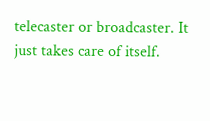telecaster or broadcaster. It just takes care of itself.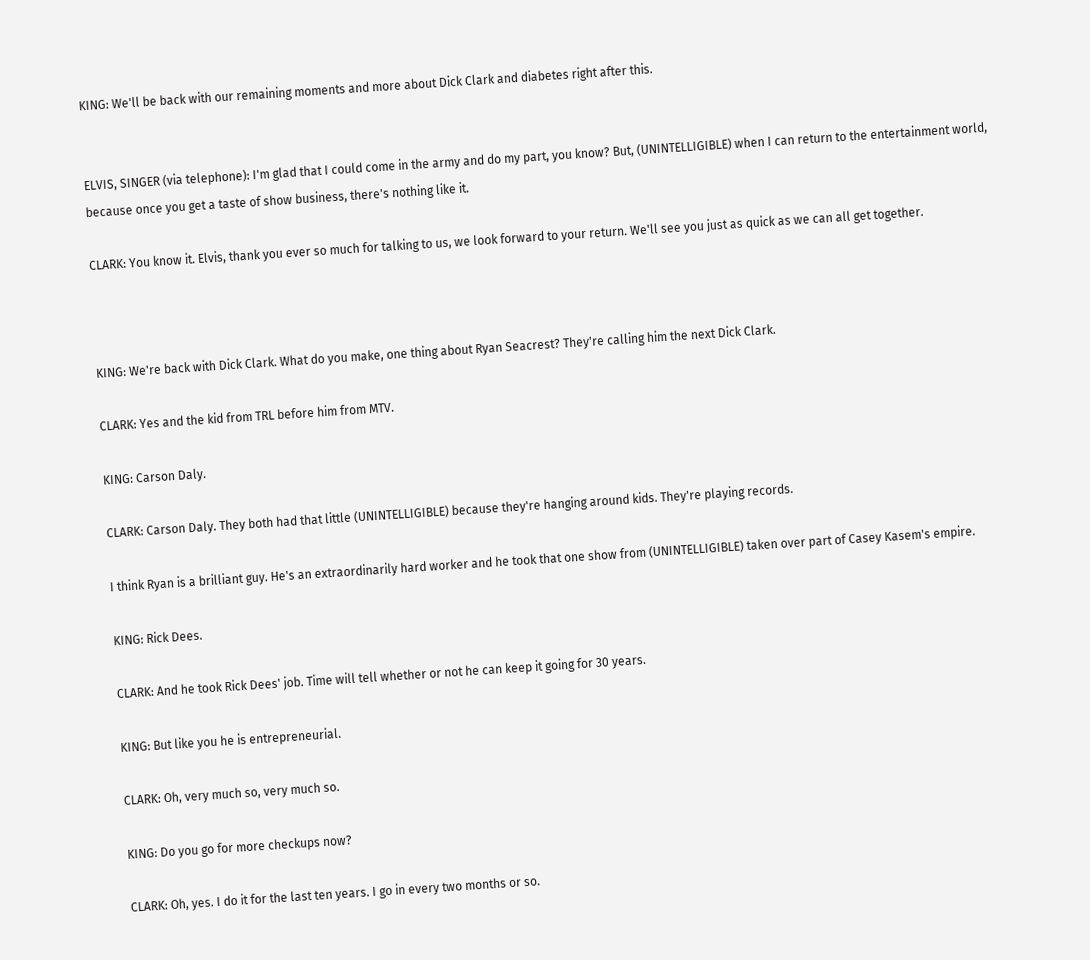KING: We'll be back with our remaining moments and more about Dick Clark and diabetes right after this.


ELVIS, SINGER (via telephone): I'm glad that I could come in the army and do my part, you know? But, (UNINTELLIGIBLE) when I can return to the entertainment world, because once you get a taste of show business, there's nothing like it.

CLARK: You know it. Elvis, thank you ever so much for talking to us, we look forward to your return. We'll see you just as quick as we can all get together.



KING: We're back with Dick Clark. What do you make, one thing about Ryan Seacrest? They're calling him the next Dick Clark.

CLARK: Yes and the kid from TRL before him from MTV.

KING: Carson Daly.

CLARK: Carson Daly. They both had that little (UNINTELLIGIBLE) because they're hanging around kids. They're playing records.

I think Ryan is a brilliant guy. He's an extraordinarily hard worker and he took that one show from (UNINTELLIGIBLE) taken over part of Casey Kasem's empire.

KING: Rick Dees.

CLARK: And he took Rick Dees' job. Time will tell whether or not he can keep it going for 30 years.

KING: But like you he is entrepreneurial.

CLARK: Oh, very much so, very much so.

KING: Do you go for more checkups now?

CLARK: Oh, yes. I do it for the last ten years. I go in every two months or so.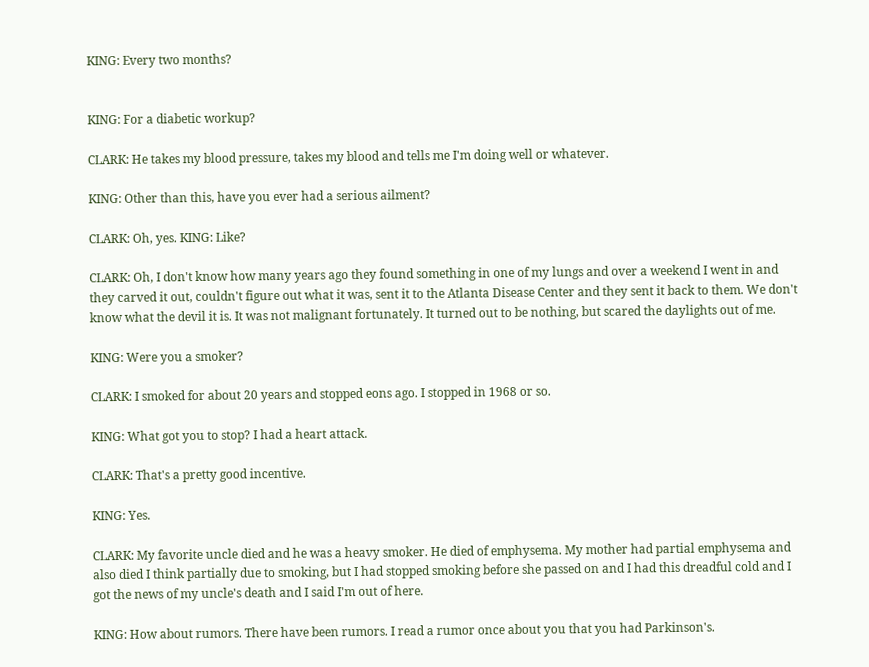KING: Every two months?


KING: For a diabetic workup?

CLARK: He takes my blood pressure, takes my blood and tells me I'm doing well or whatever.

KING: Other than this, have you ever had a serious ailment?

CLARK: Oh, yes. KING: Like?

CLARK: Oh, I don't know how many years ago they found something in one of my lungs and over a weekend I went in and they carved it out, couldn't figure out what it was, sent it to the Atlanta Disease Center and they sent it back to them. We don't know what the devil it is. It was not malignant fortunately. It turned out to be nothing, but scared the daylights out of me.

KING: Were you a smoker?

CLARK: I smoked for about 20 years and stopped eons ago. I stopped in 1968 or so.

KING: What got you to stop? I had a heart attack.

CLARK: That's a pretty good incentive.

KING: Yes.

CLARK: My favorite uncle died and he was a heavy smoker. He died of emphysema. My mother had partial emphysema and also died I think partially due to smoking, but I had stopped smoking before she passed on and I had this dreadful cold and I got the news of my uncle's death and I said I'm out of here.

KING: How about rumors. There have been rumors. I read a rumor once about you that you had Parkinson's.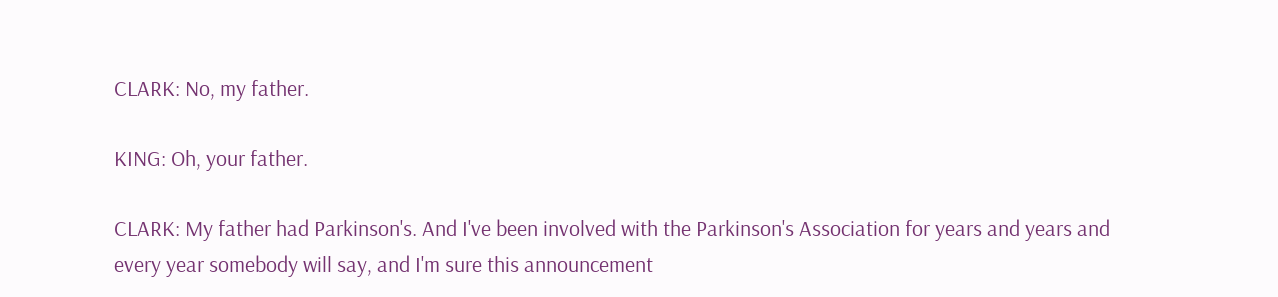CLARK: No, my father.

KING: Oh, your father.

CLARK: My father had Parkinson's. And I've been involved with the Parkinson's Association for years and years and every year somebody will say, and I'm sure this announcement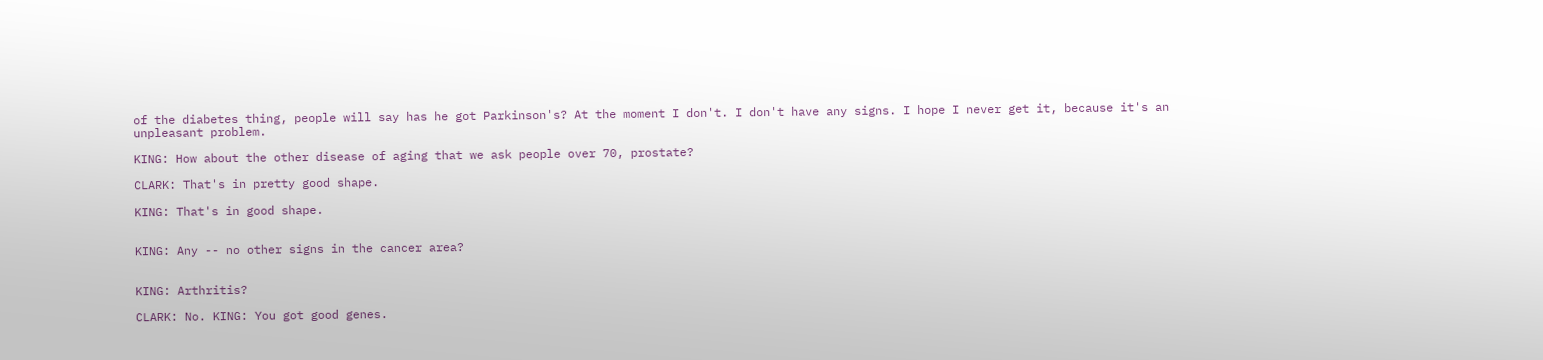of the diabetes thing, people will say has he got Parkinson's? At the moment I don't. I don't have any signs. I hope I never get it, because it's an unpleasant problem.

KING: How about the other disease of aging that we ask people over 70, prostate?

CLARK: That's in pretty good shape.

KING: That's in good shape.


KING: Any -- no other signs in the cancer area?


KING: Arthritis?

CLARK: No. KING: You got good genes.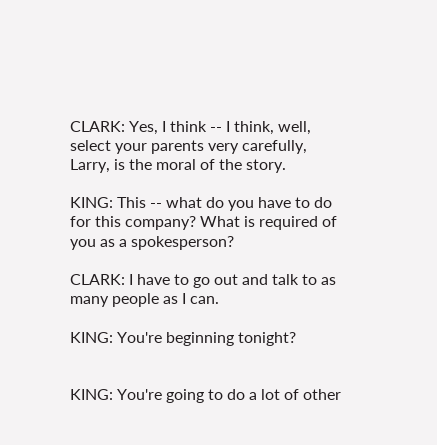CLARK: Yes, I think -- I think, well, select your parents very carefully, Larry, is the moral of the story.

KING: This -- what do you have to do for this company? What is required of you as a spokesperson?

CLARK: I have to go out and talk to as many people as I can.

KING: You're beginning tonight?


KING: You're going to do a lot of other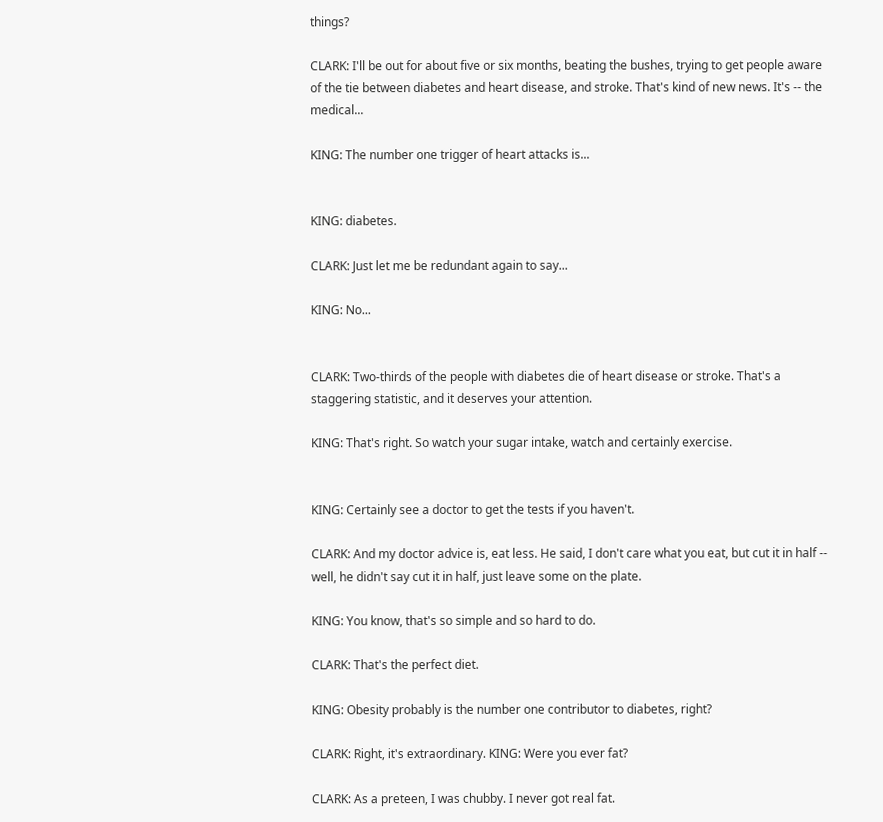things?

CLARK: I'll be out for about five or six months, beating the bushes, trying to get people aware of the tie between diabetes and heart disease, and stroke. That's kind of new news. It's -- the medical...

KING: The number one trigger of heart attacks is...


KING: diabetes.

CLARK: Just let me be redundant again to say...

KING: No...


CLARK: Two-thirds of the people with diabetes die of heart disease or stroke. That's a staggering statistic, and it deserves your attention.

KING: That's right. So watch your sugar intake, watch and certainly exercise.


KING: Certainly see a doctor to get the tests if you haven't.

CLARK: And my doctor advice is, eat less. He said, I don't care what you eat, but cut it in half -- well, he didn't say cut it in half, just leave some on the plate.

KING: You know, that's so simple and so hard to do.

CLARK: That's the perfect diet.

KING: Obesity probably is the number one contributor to diabetes, right?

CLARK: Right, it's extraordinary. KING: Were you ever fat?

CLARK: As a preteen, I was chubby. I never got real fat.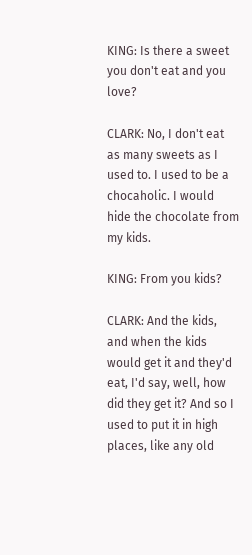KING: Is there a sweet you don't eat and you love?

CLARK: No, I don't eat as many sweets as I used to. I used to be a chocaholic. I would hide the chocolate from my kids.

KING: From you kids?

CLARK: And the kids, and when the kids would get it and they'd eat, I'd say, well, how did they get it? And so I used to put it in high places, like any old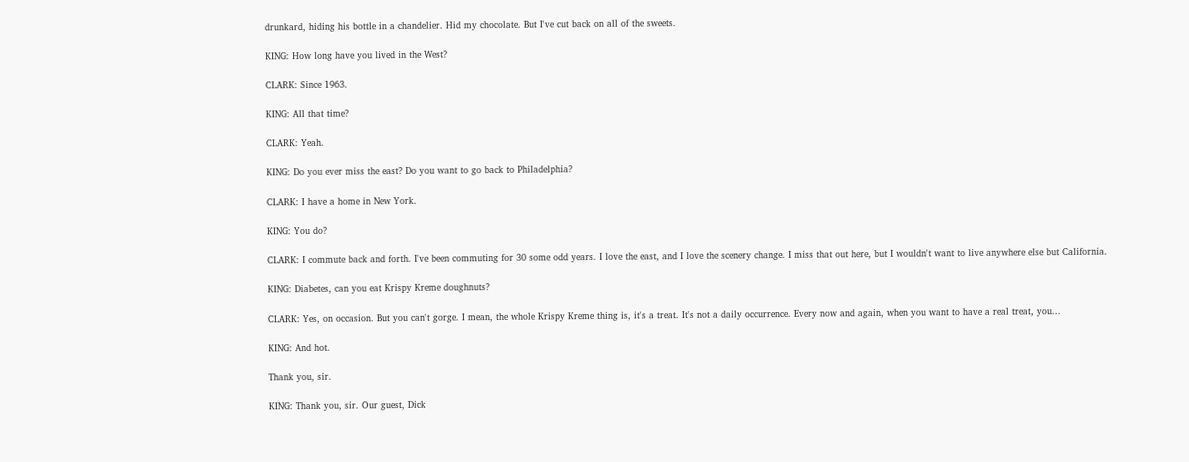drunkard, hiding his bottle in a chandelier. Hid my chocolate. But I've cut back on all of the sweets.

KING: How long have you lived in the West?

CLARK: Since 1963.

KING: All that time?

CLARK: Yeah.

KING: Do you ever miss the east? Do you want to go back to Philadelphia?

CLARK: I have a home in New York.

KING: You do?

CLARK: I commute back and forth. I've been commuting for 30 some odd years. I love the east, and I love the scenery change. I miss that out here, but I wouldn't want to live anywhere else but California.

KING: Diabetes, can you eat Krispy Kreme doughnuts?

CLARK: Yes, on occasion. But you can't gorge. I mean, the whole Krispy Kreme thing is, it's a treat. It's not a daily occurrence. Every now and again, when you want to have a real treat, you...

KING: And hot.

Thank you, sir.

KING: Thank you, sir. Our guest, Dick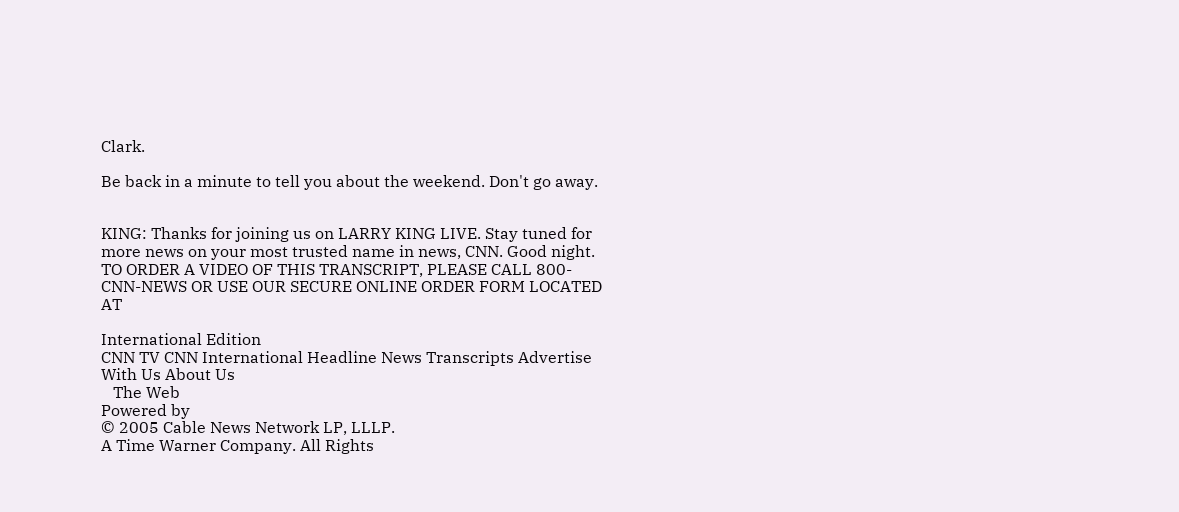Clark.

Be back in a minute to tell you about the weekend. Don't go away.


KING: Thanks for joining us on LARRY KING LIVE. Stay tuned for more news on your most trusted name in news, CNN. Good night. TO ORDER A VIDEO OF THIS TRANSCRIPT, PLEASE CALL 800-CNN-NEWS OR USE OUR SECURE ONLINE ORDER FORM LOCATED AT

International Edition
CNN TV CNN International Headline News Transcripts Advertise With Us About Us
   The Web
Powered by
© 2005 Cable News Network LP, LLLP.
A Time Warner Company. All Rights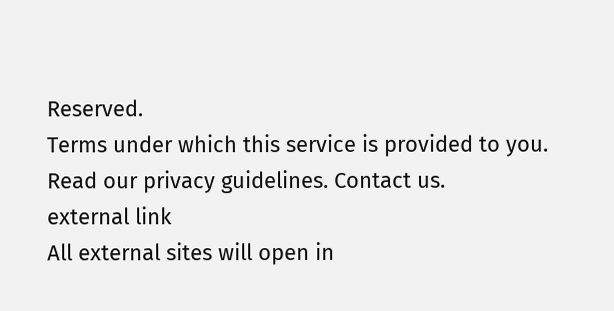Reserved.
Terms under which this service is provided to you.
Read our privacy guidelines. Contact us.
external link
All external sites will open in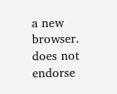a new browser. does not endorse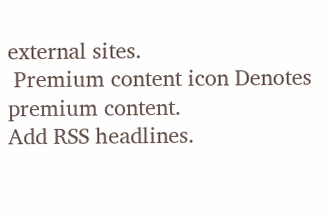external sites.
 Premium content icon Denotes premium content.
Add RSS headlines.